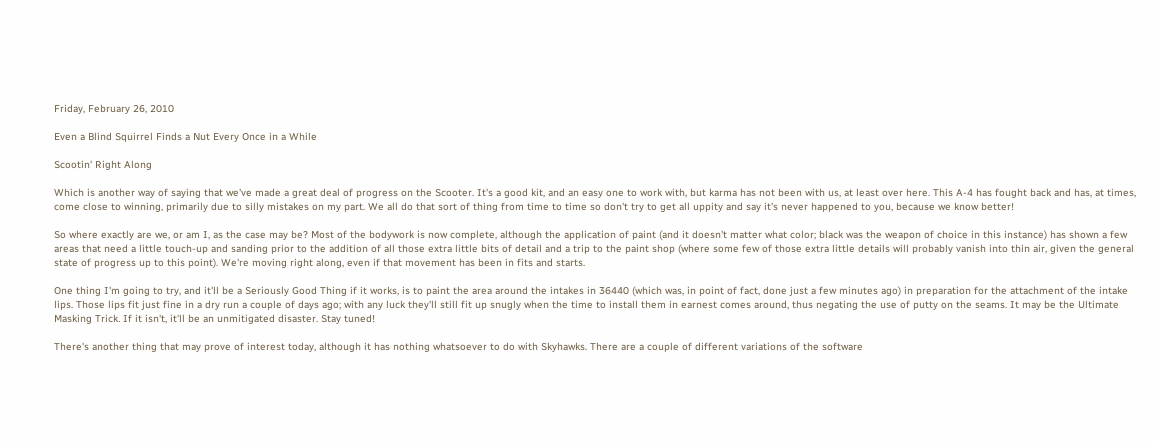Friday, February 26, 2010

Even a Blind Squirrel Finds a Nut Every Once in a While

Scootin' Right Along

Which is another way of saying that we've made a great deal of progress on the Scooter. It's a good kit, and an easy one to work with, but karma has not been with us, at least over here. This A-4 has fought back and has, at times, come close to winning, primarily due to silly mistakes on my part. We all do that sort of thing from time to time so don't try to get all uppity and say it's never happened to you, because we know better!

So where exactly are we, or am I, as the case may be? Most of the bodywork is now complete, although the application of paint (and it doesn't matter what color; black was the weapon of choice in this instance) has shown a few areas that need a little touch-up and sanding prior to the addition of all those extra little bits of detail and a trip to the paint shop (where some few of those extra little details will probably vanish into thin air, given the general state of progress up to this point). We're moving right along, even if that movement has been in fits and starts.

One thing I'm going to try, and it'll be a Seriously Good Thing if it works, is to paint the area around the intakes in 36440 (which was, in point of fact, done just a few minutes ago) in preparation for the attachment of the intake lips. Those lips fit just fine in a dry run a couple of days ago; with any luck they'll still fit up snugly when the time to install them in earnest comes around, thus negating the use of putty on the seams. It may be the Ultimate Masking Trick. If it isn't, it'll be an unmitigated disaster. Stay tuned!

There's another thing that may prove of interest today, although it has nothing whatsoever to do with Skyhawks. There are a couple of different variations of the software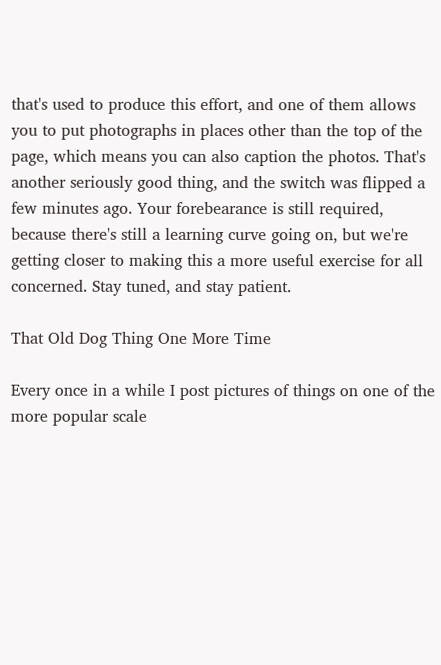that's used to produce this effort, and one of them allows you to put photographs in places other than the top of the page, which means you can also caption the photos. That's another seriously good thing, and the switch was flipped a few minutes ago. Your forebearance is still required, because there's still a learning curve going on, but we're getting closer to making this a more useful exercise for all concerned. Stay tuned, and stay patient.

That Old Dog Thing One More Time

Every once in a while I post pictures of things on one of the more popular scale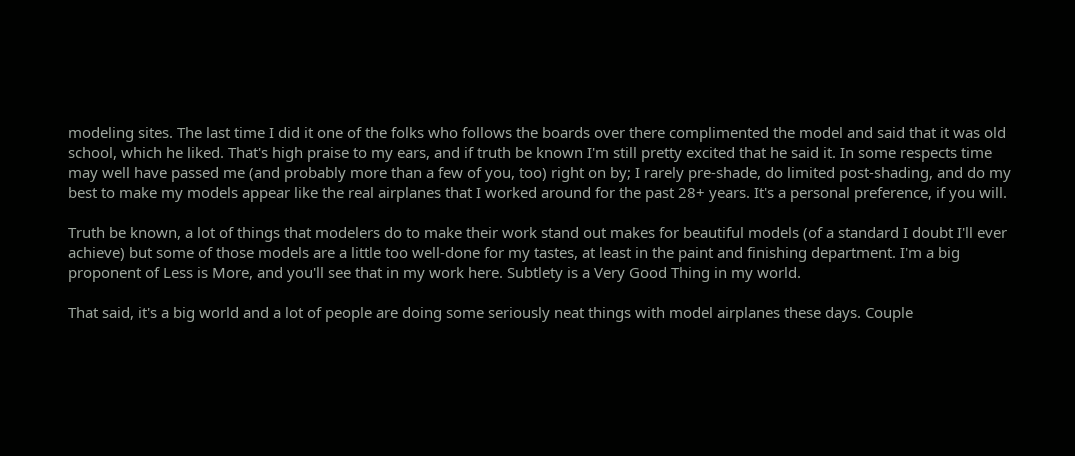modeling sites. The last time I did it one of the folks who follows the boards over there complimented the model and said that it was old school, which he liked. That's high praise to my ears, and if truth be known I'm still pretty excited that he said it. In some respects time may well have passed me (and probably more than a few of you, too) right on by; I rarely pre-shade, do limited post-shading, and do my best to make my models appear like the real airplanes that I worked around for the past 28+ years. It's a personal preference, if you will.

Truth be known, a lot of things that modelers do to make their work stand out makes for beautiful models (of a standard I doubt I'll ever achieve) but some of those models are a little too well-done for my tastes, at least in the paint and finishing department. I'm a big proponent of Less is More, and you'll see that in my work here. Subtlety is a Very Good Thing in my world.

That said, it's a big world and a lot of people are doing some seriously neat things with model airplanes these days. Couple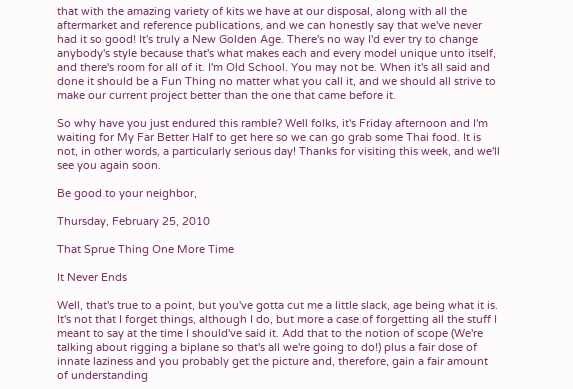that with the amazing variety of kits we have at our disposal, along with all the aftermarket and reference publications, and we can honestly say that we've never had it so good! It's truly a New Golden Age. There's no way I'd ever try to change anybody's style because that's what makes each and every model unique unto itself, and there's room for all of it. I'm Old School. You may not be. When it's all said and done it should be a Fun Thing no matter what you call it, and we should all strive to make our current project better than the one that came before it.

So why have you just endured this ramble? Well folks, it's Friday afternoon and I'm waiting for My Far Better Half to get here so we can go grab some Thai food. It is not, in other words, a particularly serious day! Thanks for visiting this week, and we'll see you again soon.

Be good to your neighbor,

Thursday, February 25, 2010

That Sprue Thing One More Time

It Never Ends

Well, that's true to a point, but you've gotta cut me a little slack, age being what it is. It's not that I forget things, although I do, but more a case of forgetting all the stuff I meant to say at the time I should've said it. Add that to the notion of scope (We're talking about rigging a biplane so that's all we're going to do!) plus a fair dose of innate laziness and you probably get the picture and, therefore, gain a fair amount of understanding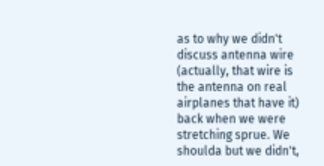as to why we didn't discuss antenna wire (actually, that wire is the antenna on real airplanes that have it) back when we were stretching sprue. We shoulda but we didn't,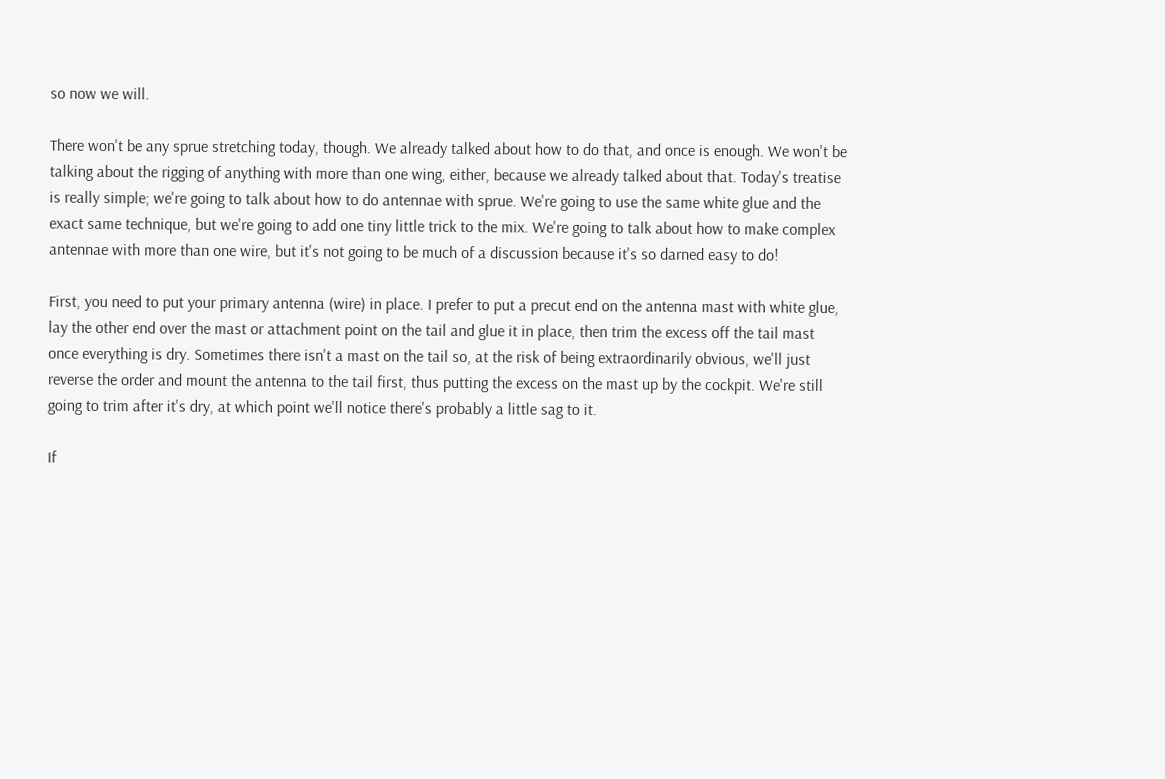so now we will.

There won't be any sprue stretching today, though. We already talked about how to do that, and once is enough. We won't be talking about the rigging of anything with more than one wing, either, because we already talked about that. Today's treatise is really simple; we're going to talk about how to do antennae with sprue. We're going to use the same white glue and the exact same technique, but we're going to add one tiny little trick to the mix. We're going to talk about how to make complex antennae with more than one wire, but it's not going to be much of a discussion because it's so darned easy to do!

First, you need to put your primary antenna (wire) in place. I prefer to put a precut end on the antenna mast with white glue, lay the other end over the mast or attachment point on the tail and glue it in place, then trim the excess off the tail mast once everything is dry. Sometimes there isn't a mast on the tail so, at the risk of being extraordinarily obvious, we'll just reverse the order and mount the antenna to the tail first, thus putting the excess on the mast up by the cockpit. We're still going to trim after it's dry, at which point we'll notice there's probably a little sag to it.

If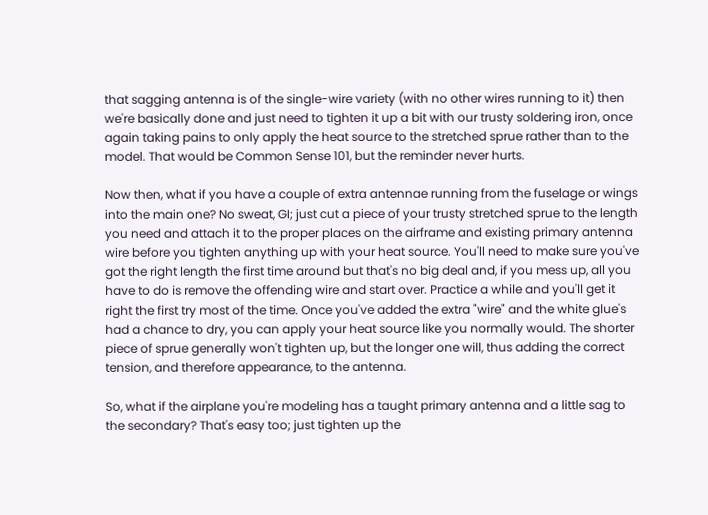that sagging antenna is of the single-wire variety (with no other wires running to it) then we're basically done and just need to tighten it up a bit with our trusty soldering iron, once again taking pains to only apply the heat source to the stretched sprue rather than to the model. That would be Common Sense 101, but the reminder never hurts.

Now then, what if you have a couple of extra antennae running from the fuselage or wings into the main one? No sweat, GI; just cut a piece of your trusty stretched sprue to the length you need and attach it to the proper places on the airframe and existing primary antenna wire before you tighten anything up with your heat source. You'll need to make sure you've got the right length the first time around but that's no big deal and, if you mess up, all you have to do is remove the offending wire and start over. Practice a while and you'll get it right the first try most of the time. Once you've added the extra "wire" and the white glue's had a chance to dry, you can apply your heat source like you normally would. The shorter piece of sprue generally won't tighten up, but the longer one will, thus adding the correct tension, and therefore appearance, to the antenna.

So, what if the airplane you're modeling has a taught primary antenna and a little sag to the secondary? That's easy too; just tighten up the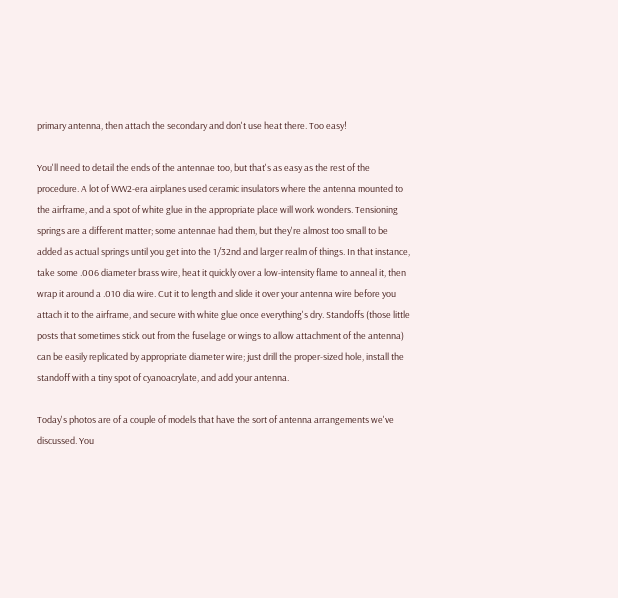primary antenna, then attach the secondary and don't use heat there. Too easy!

You'll need to detail the ends of the antennae too, but that's as easy as the rest of the procedure. A lot of WW2-era airplanes used ceramic insulators where the antenna mounted to the airframe, and a spot of white glue in the appropriate place will work wonders. Tensioning springs are a different matter; some antennae had them, but they're almost too small to be added as actual springs until you get into the 1/32nd and larger realm of things. In that instance, take some .006 diameter brass wire, heat it quickly over a low-intensity flame to anneal it, then wrap it around a .010 dia wire. Cut it to length and slide it over your antenna wire before you attach it to the airframe, and secure with white glue once everything's dry. Standoffs (those little posts that sometimes stick out from the fuselage or wings to allow attachment of the antenna) can be easily replicated by appropriate diameter wire; just drill the proper-sized hole, install the standoff with a tiny spot of cyanoacrylate, and add your antenna.

Today's photos are of a couple of models that have the sort of antenna arrangements we've discussed. You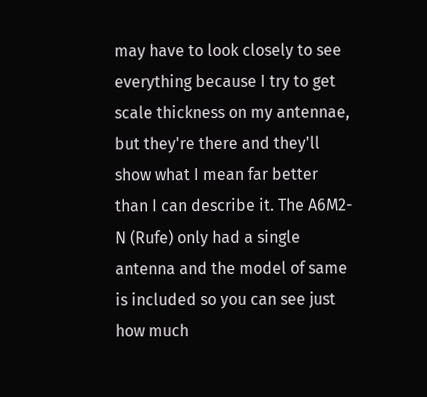may have to look closely to see everything because I try to get
scale thickness on my antennae, but they're there and they'll show what I mean far better than I can describe it. The A6M2-N (Rufe) only had a single antenna and the model of same is included so you can see just how much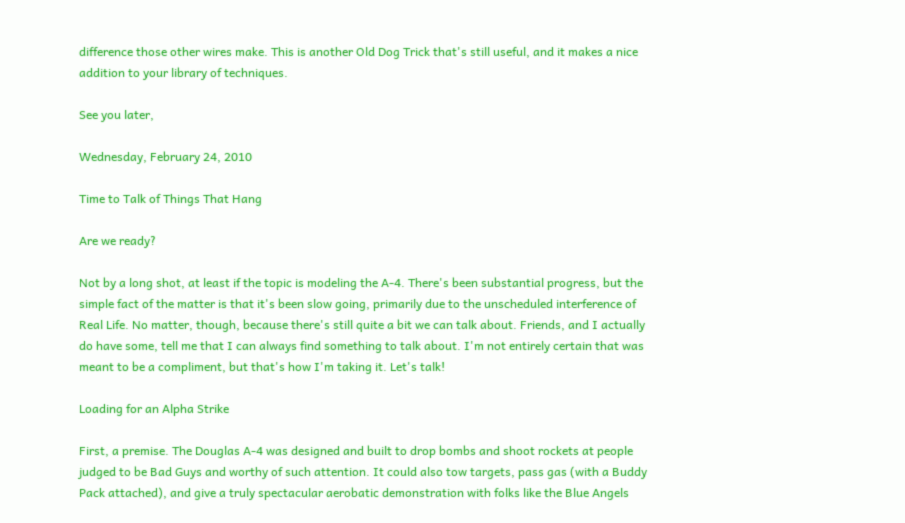difference those other wires make. This is another Old Dog Trick that's still useful, and it makes a nice addition to your library of techniques.

See you later,

Wednesday, February 24, 2010

Time to Talk of Things That Hang

Are we ready?

Not by a long shot, at least if the topic is modeling the A-4. There's been substantial progress, but the simple fact of the matter is that it's been slow going, primarily due to the unscheduled interference of Real Life. No matter, though, because there's still quite a bit we can talk about. Friends, and I actually do have some, tell me that I can always find something to talk about. I'm not entirely certain that was meant to be a compliment, but that's how I'm taking it. Let's talk!

Loading for an Alpha Strike

First, a premise. The Douglas A-4 was designed and built to drop bombs and shoot rockets at people judged to be Bad Guys and worthy of such attention. It could also tow targets, pass gas (with a Buddy Pack attached), and give a truly spectacular aerobatic demonstration with folks like the Blue Angels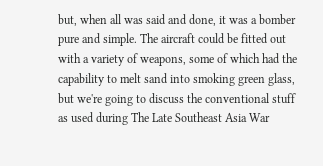but, when all was said and done, it was a bomber pure and simple. The aircraft could be fitted out with a variety of weapons, some of which had the capability to melt sand into smoking green glass, but we're going to discuss the conventional stuff as used during The Late Southeast Asia War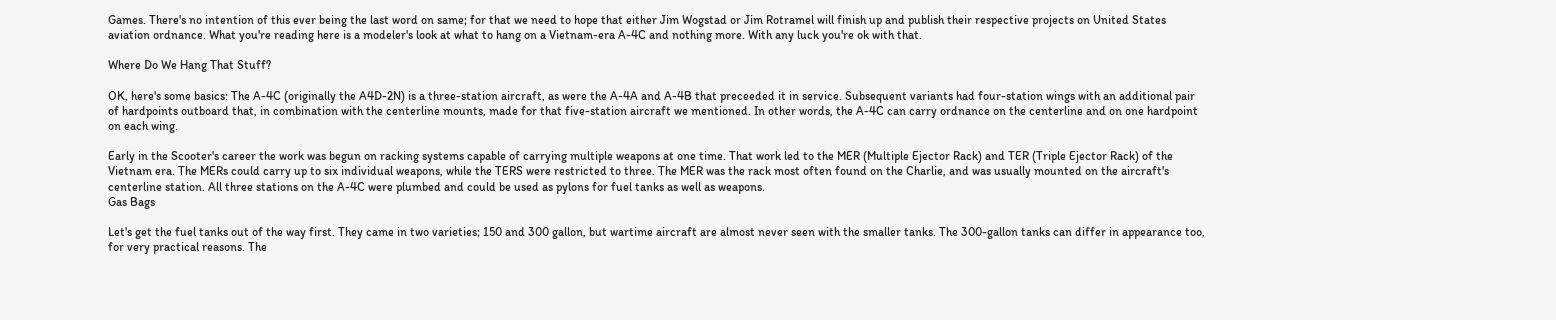Games. There's no intention of this ever being the last word on same; for that we need to hope that either Jim Wogstad or Jim Rotramel will finish up and publish their respective projects on United States aviation ordnance. What you're reading here is a modeler's look at what to hang on a Vietnam-era A-4C and nothing more. With any luck you're ok with that.

Where Do We Hang That Stuff?

OK, here's some basics: The A-4C (originally the A4D-2N) is a three-station aircraft, as were the A-4A and A-4B that preceeded it in service. Subsequent variants had four-station wings with an additional pair of hardpoints outboard that, in combination with the centerline mounts, made for that five-station aircraft we mentioned. In other words, the A-4C can carry ordnance on the centerline and on one hardpoint on each wing.

Early in the Scooter's career the work was begun on racking systems capable of carrying multiple weapons at one time. That work led to the MER (Multiple Ejector Rack) and TER (Triple Ejector Rack) of the Vietnam era. The MERs could carry up to six individual weapons, while the TERS were restricted to three. The MER was the rack most often found on the Charlie, and was usually mounted on the aircraft's centerline station. All three stations on the A-4C were plumbed and could be used as pylons for fuel tanks as well as weapons.
Gas Bags

Let's get the fuel tanks out of the way first. They came in two varieties; 150 and 300 gallon, but wartime aircraft are almost never seen with the smaller tanks. The 300-gallon tanks can differ in appearance too, for very practical reasons. The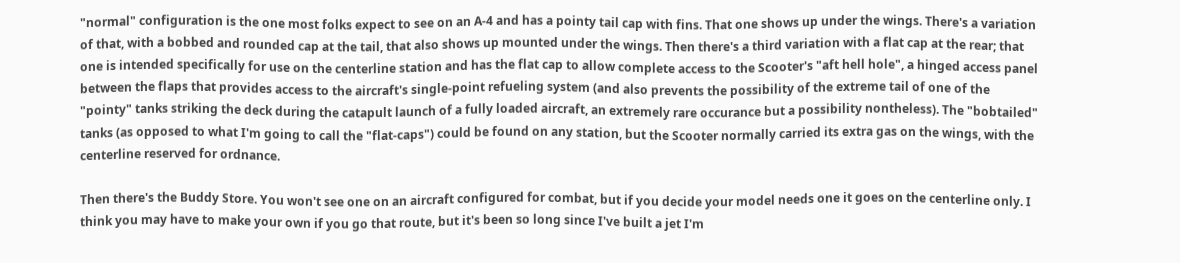"normal" configuration is the one most folks expect to see on an A-4 and has a pointy tail cap with fins. That one shows up under the wings. There's a variation of that, with a bobbed and rounded cap at the tail, that also shows up mounted under the wings. Then there's a third variation with a flat cap at the rear; that one is intended specifically for use on the centerline station and has the flat cap to allow complete access to the Scooter's "aft hell hole", a hinged access panel between the flaps that provides access to the aircraft's single-point refueling system (and also prevents the possibility of the extreme tail of one of the "pointy" tanks striking the deck during the catapult launch of a fully loaded aircraft, an extremely rare occurance but a possibility nontheless). The "bobtailed" tanks (as opposed to what I'm going to call the "flat-caps") could be found on any station, but the Scooter normally carried its extra gas on the wings, with the centerline reserved for ordnance.

Then there's the Buddy Store. You won't see one on an aircraft configured for combat, but if you decide your model needs one it goes on the centerline only. I think you may have to make your own if you go that route, but it's been so long since I've built a jet I'm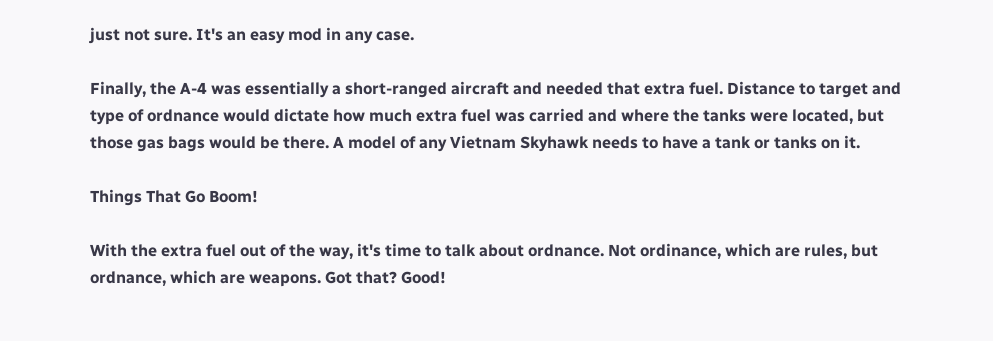just not sure. It's an easy mod in any case.

Finally, the A-4 was essentially a short-ranged aircraft and needed that extra fuel. Distance to target and type of ordnance would dictate how much extra fuel was carried and where the tanks were located, but those gas bags would be there. A model of any Vietnam Skyhawk needs to have a tank or tanks on it.

Things That Go Boom!

With the extra fuel out of the way, it's time to talk about ordnance. Not ordinance, which are rules, but ordnance, which are weapons. Got that? Good!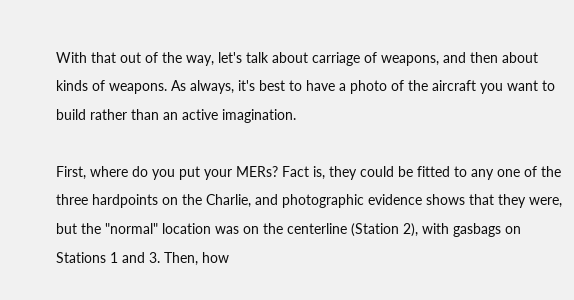With that out of the way, let's talk about carriage of weapons, and then about kinds of weapons. As always, it's best to have a photo of the aircraft you want to build rather than an active imagination.

First, where do you put your MERs? Fact is, they could be fitted to any one of the three hardpoints on the Charlie, and photographic evidence shows that they were, but the "normal" location was on the centerline (Station 2), with gasbags on Stations 1 and 3. Then, how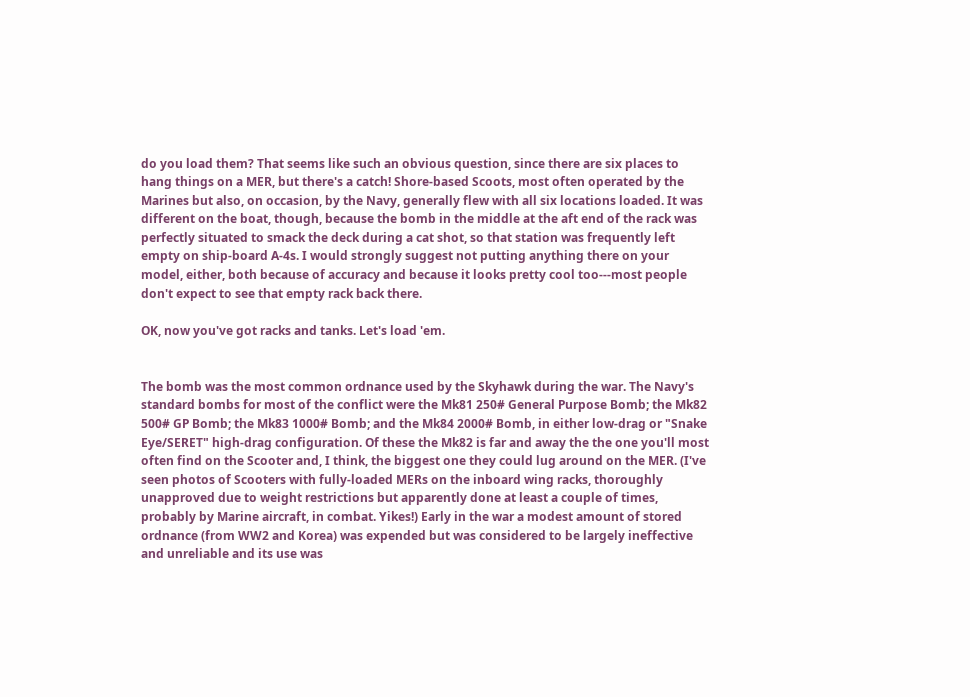do you load them? That seems like such an obvious question, since there are six places to hang things on a MER, but there's a catch! Shore-based Scoots, most often operated by the Marines but also, on occasion, by the Navy, generally flew with all six locations loaded. It was different on the boat, though, because the bomb in the middle at the aft end of the rack was perfectly situated to smack the deck during a cat shot, so that station was frequently left empty on ship-board A-4s. I would strongly suggest not putting anything there on your model, either, both because of accuracy and because it looks pretty cool too---most people don't expect to see that empty rack back there.

OK, now you've got racks and tanks. Let's load 'em.


The bomb was the most common ordnance used by the Skyhawk during the war. The Navy's standard bombs for most of the conflict were the Mk81 250# General Purpose Bomb; the Mk82 500# GP Bomb; the Mk83 1000# Bomb; and the Mk84 2000# Bomb, in either low-drag or "Snake Eye/SERET" high-drag configuration. Of these the Mk82 is far and away the the one you'll most often find on the Scooter and, I think, the biggest one they could lug around on the MER. (I've seen photos of Scooters with fully-loaded MERs on the inboard wing racks, thoroughly unapproved due to weight restrictions but apparently done at least a couple of times, probably by Marine aircraft, in combat. Yikes!) Early in the war a modest amount of stored ordnance (from WW2 and Korea) was expended but was considered to be largely ineffective and unreliable and its use was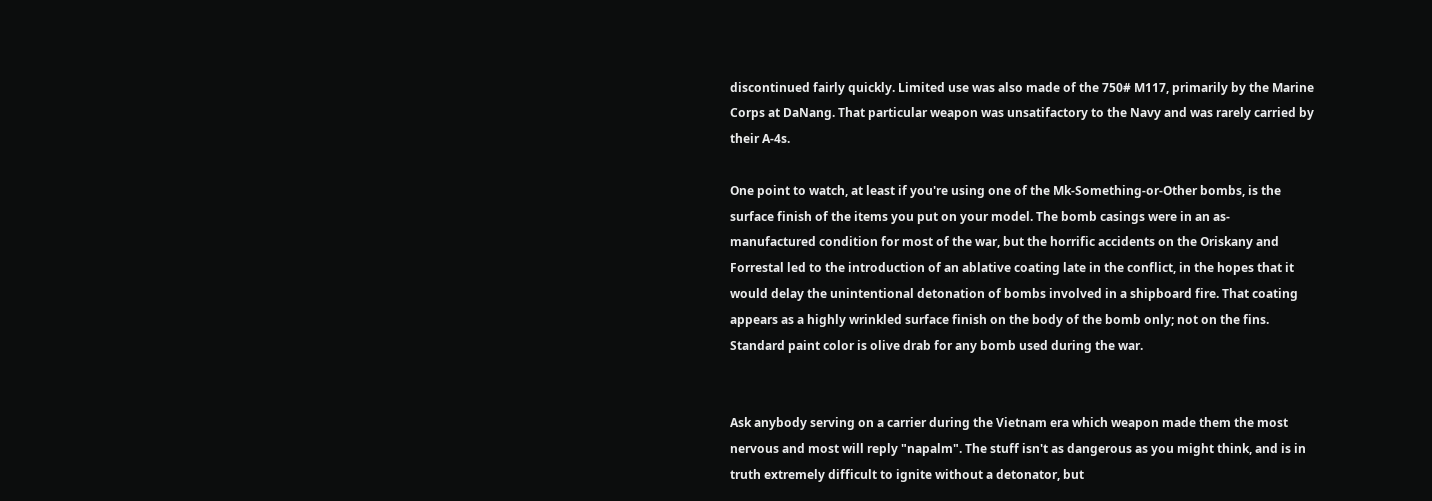discontinued fairly quickly. Limited use was also made of the 750# M117, primarily by the Marine Corps at DaNang. That particular weapon was unsatifactory to the Navy and was rarely carried by their A-4s.

One point to watch, at least if you're using one of the Mk-Something-or-Other bombs, is the surface finish of the items you put on your model. The bomb casings were in an as-manufactured condition for most of the war, but the horrific accidents on the Oriskany and Forrestal led to the introduction of an ablative coating late in the conflict, in the hopes that it would delay the unintentional detonation of bombs involved in a shipboard fire. That coating appears as a highly wrinkled surface finish on the body of the bomb only; not on the fins. Standard paint color is olive drab for any bomb used during the war.


Ask anybody serving on a carrier during the Vietnam era which weapon made them the most nervous and most will reply "napalm". The stuff isn't as dangerous as you might think, and is in truth extremely difficult to ignite without a detonator, but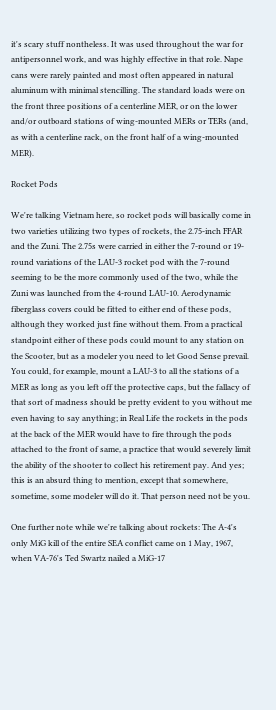it's scary stuff nontheless. It was used throughout the war for antipersonnel work, and was highly effective in that role. Nape cans were rarely painted and most often appeared in natural aluminum with minimal stencilling. The standard loads were on the front three positions of a centerline MER, or on the lower and/or outboard stations of wing-mounted MERs or TERs (and, as with a centerline rack, on the front half of a wing-mounted MER).

Rocket Pods

We're talking Vietnam here, so rocket pods will basically come in two varieties utilizing two types of rockets, the 2.75-inch FFAR and the Zuni. The 2.75s were carried in either the 7-round or 19-round variations of the LAU-3 rocket pod with the 7-round seeming to be the more commonly used of the two, while the Zuni was launched from the 4-round LAU-10. Aerodynamic fiberglass covers could be fitted to either end of these pods, although they worked just fine without them. From a practical standpoint either of these pods could mount to any station on the Scooter, but as a modeler you need to let Good Sense prevail. You could, for example, mount a LAU-3 to all the stations of a MER as long as you left off the protective caps, but the fallacy of that sort of madness should be pretty evident to you without me even having to say anything; in Real Life the rockets in the pods at the back of the MER would have to fire through the pods attached to the front of same, a practice that would severely limit the ability of the shooter to collect his retirement pay. And yes; this is an absurd thing to mention, except that somewhere, sometime, some modeler will do it. That person need not be you.

One further note while we're talking about rockets: The A-4's only MiG kill of the entire SEA conflict came on 1 May, 1967, when VA-76's Ted Swartz nailed a MiG-17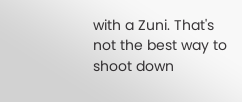with a Zuni. That's not the best way to shoot down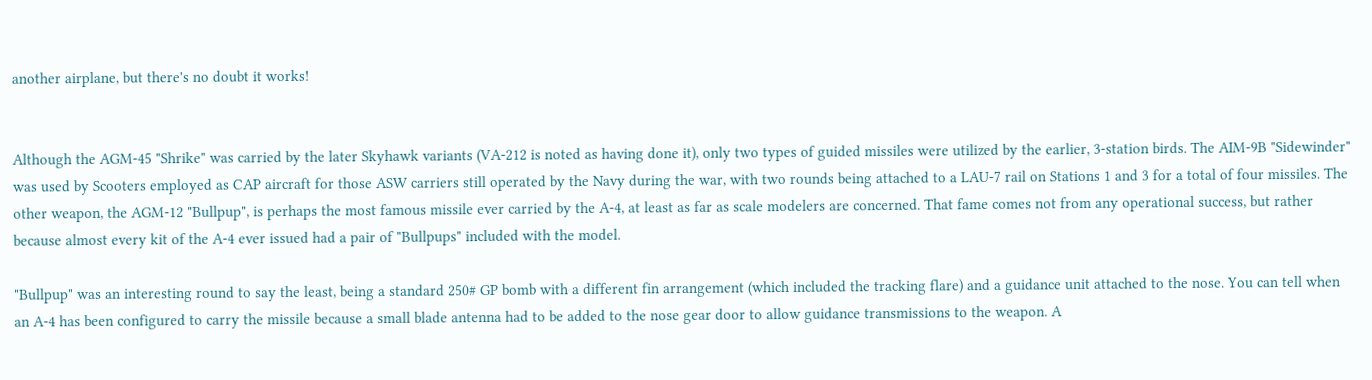another airplane, but there's no doubt it works!


Although the AGM-45 "Shrike" was carried by the later Skyhawk variants (VA-212 is noted as having done it), only two types of guided missiles were utilized by the earlier, 3-station birds. The AIM-9B "Sidewinder" was used by Scooters employed as CAP aircraft for those ASW carriers still operated by the Navy during the war, with two rounds being attached to a LAU-7 rail on Stations 1 and 3 for a total of four missiles. The other weapon, the AGM-12 "Bullpup", is perhaps the most famous missile ever carried by the A-4, at least as far as scale modelers are concerned. That fame comes not from any operational success, but rather because almost every kit of the A-4 ever issued had a pair of "Bullpups" included with the model.

"Bullpup" was an interesting round to say the least, being a standard 250# GP bomb with a different fin arrangement (which included the tracking flare) and a guidance unit attached to the nose. You can tell when an A-4 has been configured to carry the missile because a small blade antenna had to be added to the nose gear door to allow guidance transmissions to the weapon. A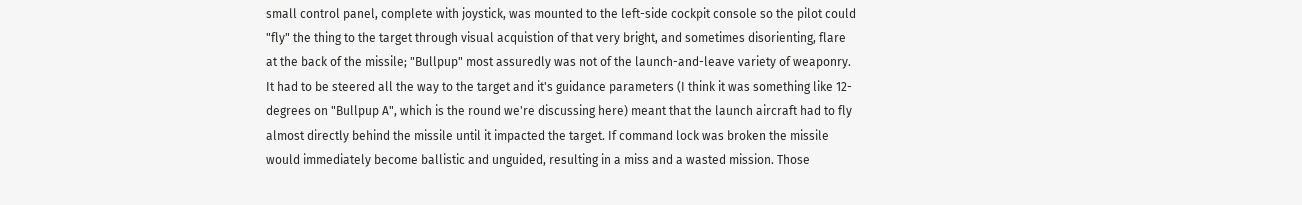small control panel, complete with joystick, was mounted to the left-side cockpit console so the pilot could "fly" the thing to the target through visual acquistion of that very bright, and sometimes disorienting, flare at the back of the missile; "Bullpup" most assuredly was not of the launch-and-leave variety of weaponry. It had to be steered all the way to the target and it's guidance parameters (I think it was something like 12-degrees on "Bullpup A", which is the round we're discussing here) meant that the launch aircraft had to fly almost directly behind the missile until it impacted the target. If command lock was broken the missile would immediately become ballistic and unguided, resulting in a miss and a wasted mission. Those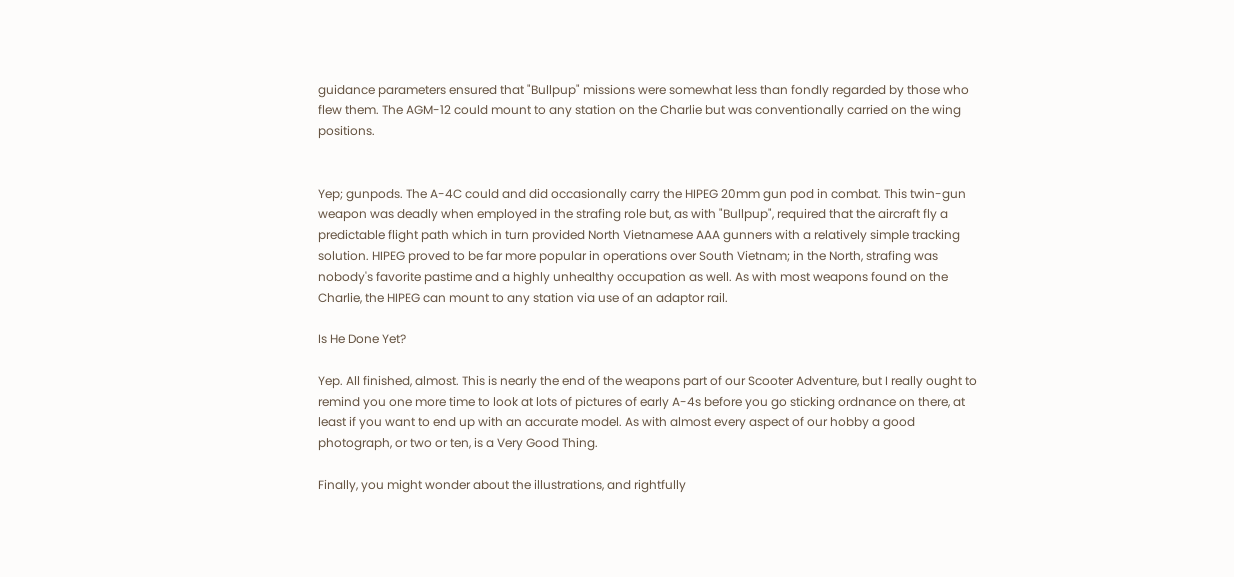guidance parameters ensured that "Bullpup" missions were somewhat less than fondly regarded by those who flew them. The AGM-12 could mount to any station on the Charlie but was conventionally carried on the wing positions.


Yep; gunpods. The A-4C could and did occasionally carry the HIPEG 20mm gun pod in combat. This twin-gun weapon was deadly when employed in the strafing role but, as with "Bullpup", required that the aircraft fly a predictable flight path which in turn provided North Vietnamese AAA gunners with a relatively simple tracking solution. HIPEG proved to be far more popular in operations over South Vietnam; in the North, strafing was nobody's favorite pastime and a highly unhealthy occupation as well. As with most weapons found on the Charlie, the HIPEG can mount to any station via use of an adaptor rail.

Is He Done Yet?

Yep. All finished, almost. This is nearly the end of the weapons part of our Scooter Adventure, but I really ought to remind you one more time to look at lots of pictures of early A-4s before you go sticking ordnance on there, at least if you want to end up with an accurate model. As with almost every aspect of our hobby a good photograph, or two or ten, is a Very Good Thing.

Finally, you might wonder about the illustrations, and rightfully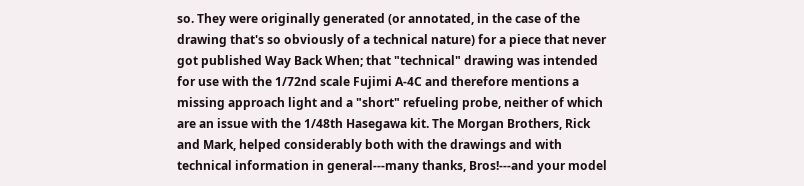so. They were originally generated (or annotated, in the case of the drawing that's so obviously of a technical nature) for a piece that never got published Way Back When; that "technical" drawing was intended for use with the 1/72nd scale Fujimi A-4C and therefore mentions a missing approach light and a "short" refueling probe, neither of which are an issue with the 1/48th Hasegawa kit. The Morgan Brothers, Rick and Mark, helped considerably both with the drawings and with technical information in general---many thanks, Bros!---and your model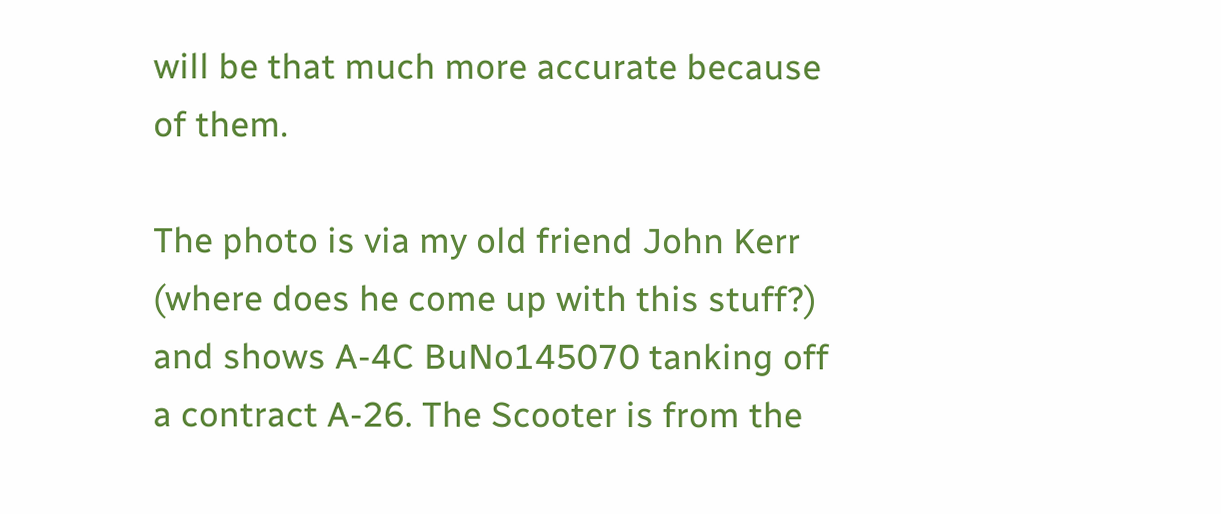will be that much more accurate because of them.

The photo is via my old friend John Kerr (where does he come up with this stuff?) and shows A-4C BuNo145070 tanking off a contract A-26. The Scooter is from the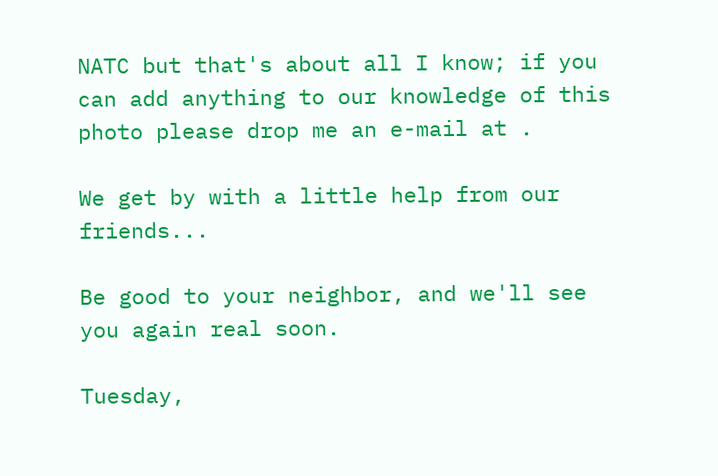NATC but that's about all I know; if you can add anything to our knowledge of this photo please drop me an e-mail at .

We get by with a little help from our friends...

Be good to your neighbor, and we'll see you again real soon.

Tuesday,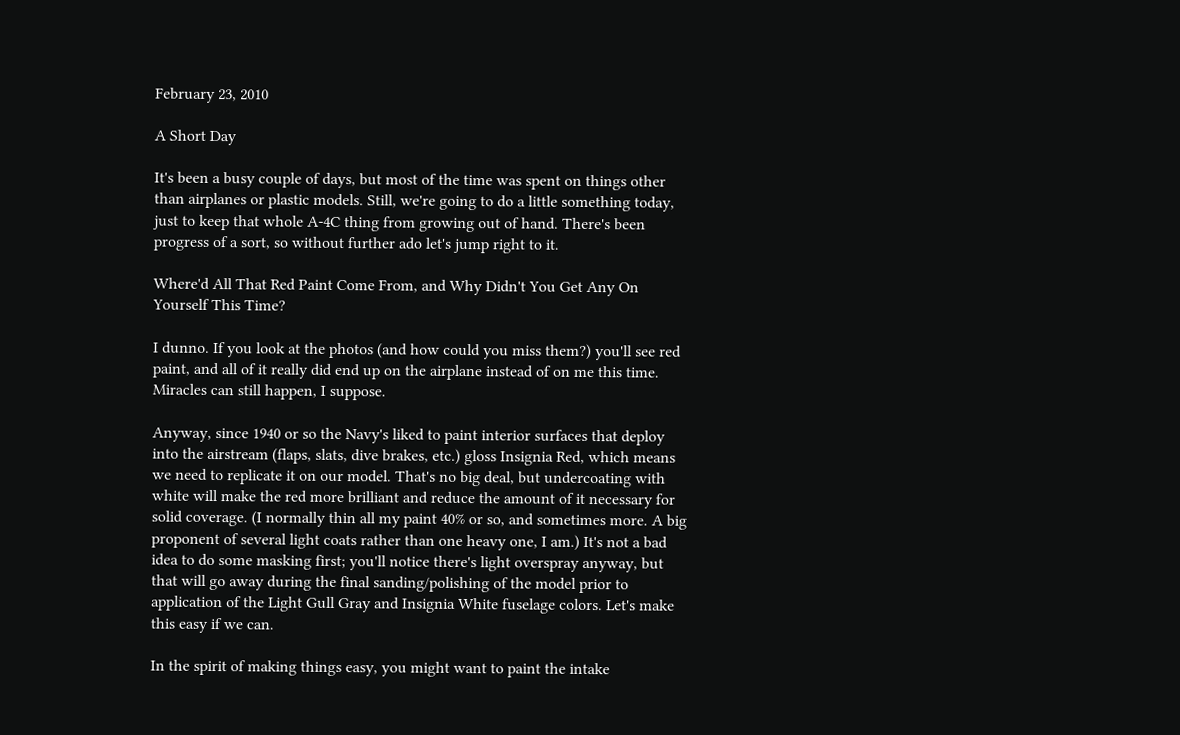February 23, 2010

A Short Day

It's been a busy couple of days, but most of the time was spent on things other than airplanes or plastic models. Still, we're going to do a little something today, just to keep that whole A-4C thing from growing out of hand. There's been progress of a sort, so without further ado let's jump right to it.

Where'd All That Red Paint Come From, and Why Didn't You Get Any On Yourself This Time?

I dunno. If you look at the photos (and how could you miss them?) you'll see red paint, and all of it really did end up on the airplane instead of on me this time. Miracles can still happen, I suppose.

Anyway, since 1940 or so the Navy's liked to paint interior surfaces that deploy into the airstream (flaps, slats, dive brakes, etc.) gloss Insignia Red, which means we need to replicate it on our model. That's no big deal, but undercoating with white will make the red more brilliant and reduce the amount of it necessary for solid coverage. (I normally thin all my paint 40% or so, and sometimes more. A big proponent of several light coats rather than one heavy one, I am.) It's not a bad idea to do some masking first; you'll notice there's light overspray anyway, but that will go away during the final sanding/polishing of the model prior to application of the Light Gull Gray and Insignia White fuselage colors. Let's make this easy if we can.

In the spirit of making things easy, you might want to paint the intake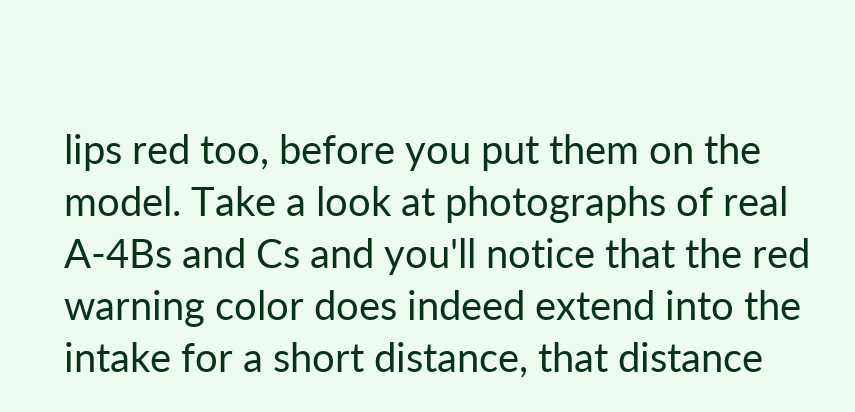lips red too, before you put them on the model. Take a look at photographs of real A-4Bs and Cs and you'll notice that the red warning color does indeed extend into the intake for a short distance, that distance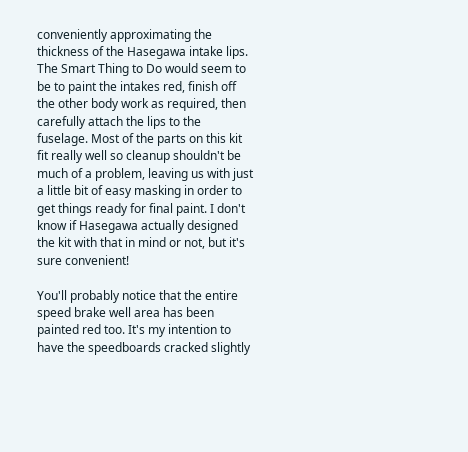conveniently approximating the thickness of the Hasegawa intake lips. The Smart Thing to Do would seem to be to paint the intakes red, finish off the other body work as required, then carefully attach the lips to the fuselage. Most of the parts on this kit fit really well so cleanup shouldn't be much of a problem, leaving us with just a little bit of easy masking in order to get things ready for final paint. I don't know if Hasegawa actually designed the kit with that in mind or not, but it's sure convenient!

You'll probably notice that the entire speed brake well area has been painted red too. It's my intention to have the speedboards cracked slightly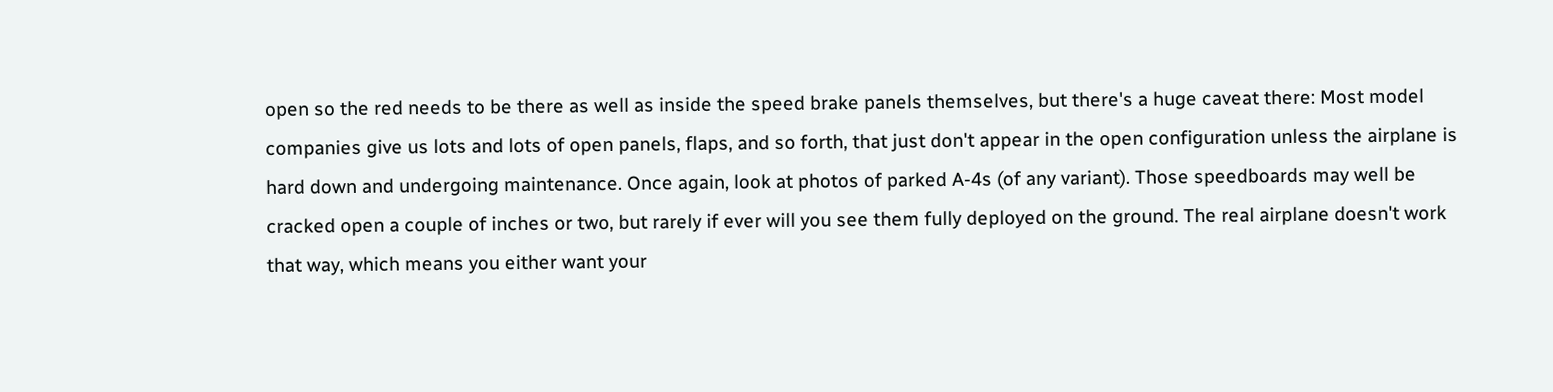open so the red needs to be there as well as inside the speed brake panels themselves, but there's a huge caveat there: Most model companies give us lots and lots of open panels, flaps, and so forth, that just don't appear in the open configuration unless the airplane is hard down and undergoing maintenance. Once again, look at photos of parked A-4s (of any variant). Those speedboards may well be cracked open a couple of inches or two, but rarely if ever will you see them fully deployed on the ground. The real airplane doesn't work that way, which means you either want your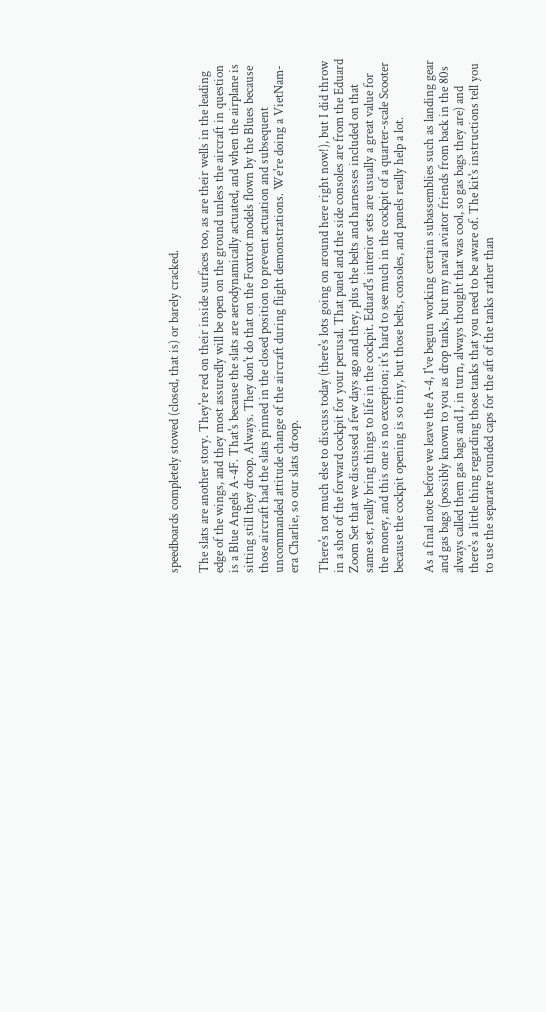speedboards completely stowed (closed, that is) or barely cracked.

The slats are another story. They're red on their inside surfaces too, as are their wells in the leading edge of the wings, and they most assuredly will be open on the ground unless the aircraft in question is a Blue Angels A-4F. That's because the slats are aerodynamically actuated, and when the airplane is sitting still they droop. Always. They don't do that on the Foxtrot models flown by the Blues because those aircraft had the slats pinned in the closed position to prevent actuation and subsequent uncommanded attitude change of the aircraft during flight demonstrations. We're doing a VietNam-era Charlie, so our slats droop.

There's not much else to discuss today (there's lots going on around here right now!), but I did throw in a shot of the forward cockpit for your perusal. That panel and the side consoles are from the Eduard Zoom Set that we discussed a few days ago and they, plus the belts and harnesses included on that same set, really bring things to life in the cockpit. Eduard's interior sets are usually a great value for the money, and this one is no exception; it's hard to see much in the cockpit of a quarter-scale Scooter because the cockpit opening is so tiny, but those belts, consoles, and panels really help a lot.

As a final note before we leave the A-4, I've begun working certain subassemblies such as landing gear and gas bags (possibly known to you as drop tanks, but my naval aviator friends from back in the 80s always called them gas bags and I, in turn, always thought that was cool, so gas bags they are) and there's a little thing regarding those tanks that you need to be aware of. The kit's instructions tell you to use the separate rounded caps for the aft of the tanks rather than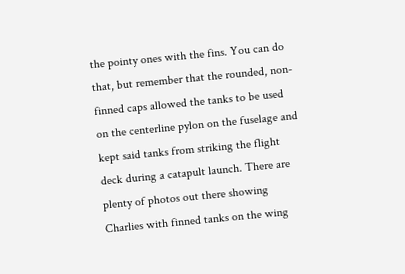the pointy ones with the fins. You can do that, but remember that the rounded, non-finned caps allowed the tanks to be used on the centerline pylon on the fuselage and kept said tanks from striking the flight deck during a catapult launch. There are plenty of photos out there showing Charlies with finned tanks on the wing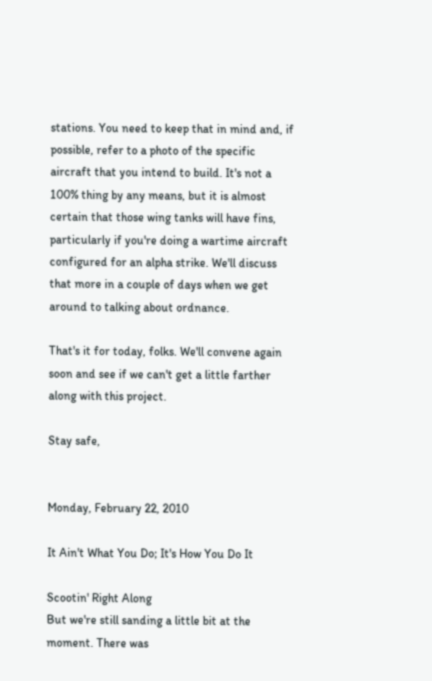stations. You need to keep that in mind and, if possible, refer to a photo of the specific aircraft that you intend to build. It's not a 100% thing by any means, but it is almost certain that those wing tanks will have fins, particularly if you're doing a wartime aircraft configured for an alpha strike. We'll discuss that more in a couple of days when we get around to talking about ordnance.

That's it for today, folks. We'll convene again soon and see if we can't get a little farther along with this project.

Stay safe,


Monday, February 22, 2010

It Ain't What You Do; It's How You Do It

Scootin' Right Along
But we're still sanding a little bit at the moment. There was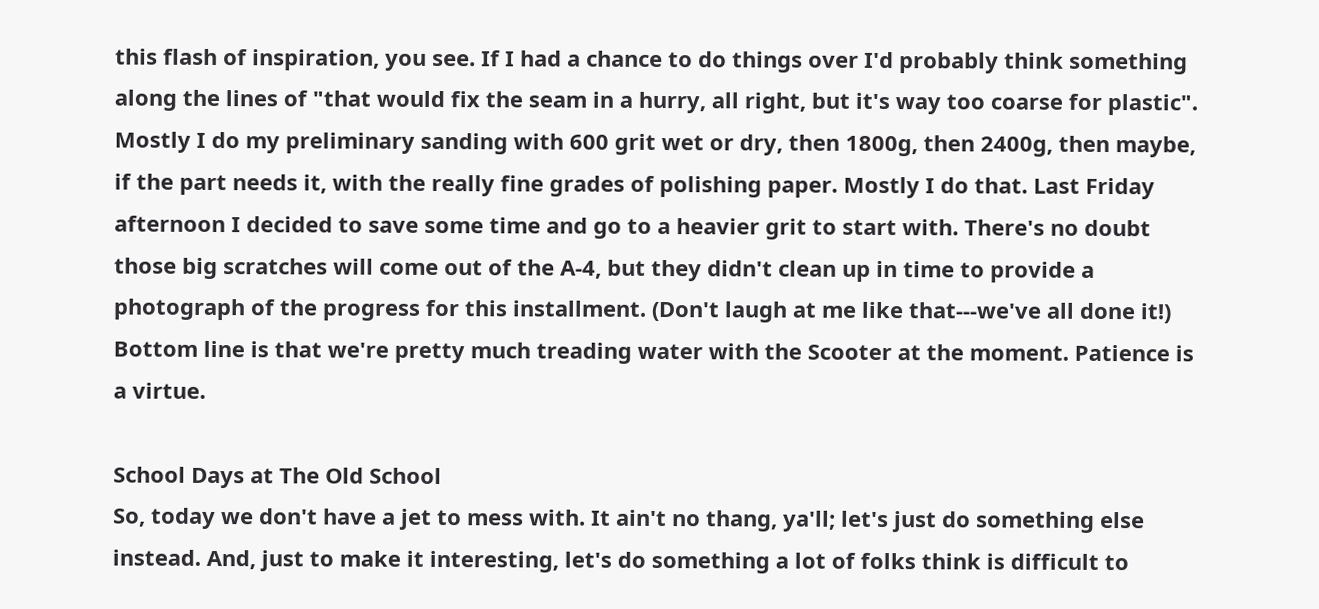this flash of inspiration, you see. If I had a chance to do things over I'd probably think something along the lines of "that would fix the seam in a hurry, all right, but it's way too coarse for plastic". Mostly I do my preliminary sanding with 600 grit wet or dry, then 1800g, then 2400g, then maybe, if the part needs it, with the really fine grades of polishing paper. Mostly I do that. Last Friday afternoon I decided to save some time and go to a heavier grit to start with. There's no doubt those big scratches will come out of the A-4, but they didn't clean up in time to provide a photograph of the progress for this installment. (Don't laugh at me like that---we've all done it!) Bottom line is that we're pretty much treading water with the Scooter at the moment. Patience is a virtue.

School Days at The Old School
So, today we don't have a jet to mess with. It ain't no thang, ya'll; let's just do something else instead. And, just to make it interesting, let's do something a lot of folks think is difficult to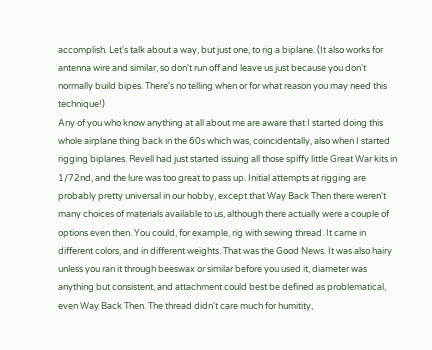accomplish. Let's talk about a way, but just one, to rig a biplane. (It also works for antenna wire and similar, so don't run off and leave us just because you don't normally build bipes. There's no telling when or for what reason you may need this technique!)
Any of you who know anything at all about me are aware that I started doing this whole airplane thing back in the 60s which was, coincidentally, also when I started rigging biplanes. Revell had just started issuing all those spiffy little Great War kits in 1/72nd, and the lure was too great to pass up. Initial attempts at rigging are probably pretty universal in our hobby, except that Way Back Then there weren't many choices of materials available to us, although there actually were a couple of options even then. You could, for example, rig with sewing thread. It came in different colors, and in different weights. That was the Good News. It was also hairy unless you ran it through beeswax or similar before you used it, diameter was anything but consistent, and attachment could best be defined as problematical, even Way Back Then. The thread didn't care much for humitity,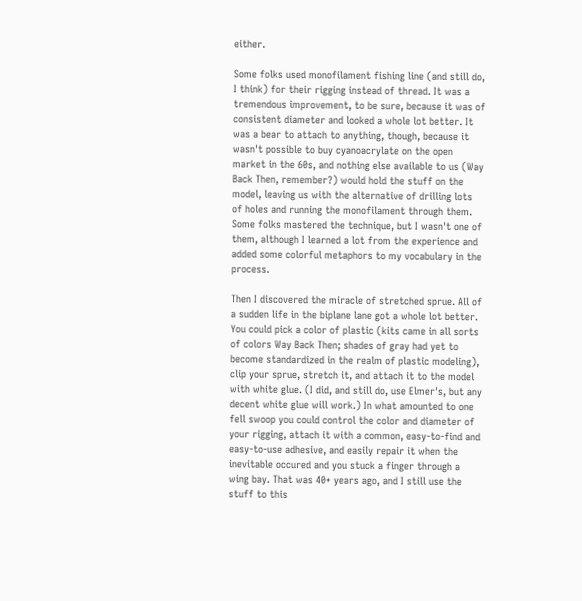either.

Some folks used monofilament fishing line (and still do, I think) for their rigging instead of thread. It was a tremendous improvement, to be sure, because it was of consistent diameter and looked a whole lot better. It was a bear to attach to anything, though, because it wasn't possible to buy cyanoacrylate on the open market in the 60s, and nothing else available to us (Way Back Then, remember?) would hold the stuff on the model, leaving us with the alternative of drilling lots of holes and running the monofilament through them. Some folks mastered the technique, but I wasn't one of them, although I learned a lot from the experience and added some colorful metaphors to my vocabulary in the process.

Then I discovered the miracle of stretched sprue. All of a sudden life in the biplane lane got a whole lot better. You could pick a color of plastic (kits came in all sorts of colors Way Back Then; shades of gray had yet to become standardized in the realm of plastic modeling), clip your sprue, stretch it, and attach it to the model with white glue. (I did, and still do, use Elmer's, but any decent white glue will work.) In what amounted to one fell swoop you could control the color and diameter of your rigging, attach it with a common, easy-to-find and easy-to-use adhesive, and easily repair it when the inevitable occured and you stuck a finger through a wing bay. That was 40+ years ago, and I still use the stuff to this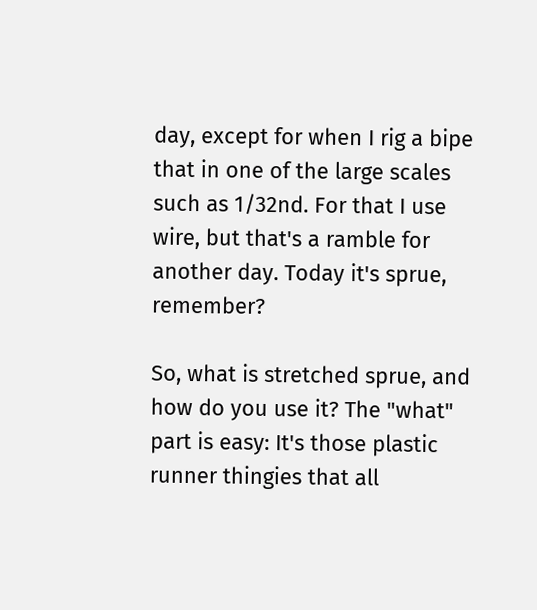day, except for when I rig a bipe that in one of the large scales such as 1/32nd. For that I use wire, but that's a ramble for another day. Today it's sprue, remember?

So, what is stretched sprue, and how do you use it? The "what" part is easy: It's those plastic runner thingies that all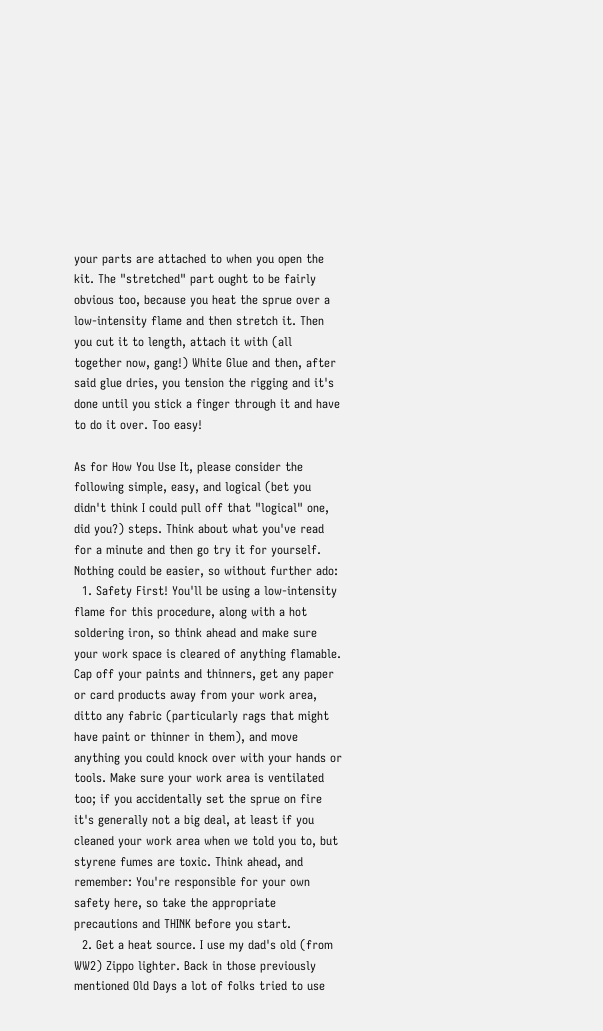your parts are attached to when you open the kit. The "stretched" part ought to be fairly obvious too, because you heat the sprue over a low-intensity flame and then stretch it. Then you cut it to length, attach it with (all together now, gang!) White Glue and then, after said glue dries, you tension the rigging and it's done until you stick a finger through it and have to do it over. Too easy!

As for How You Use It, please consider the following simple, easy, and logical (bet you didn't think I could pull off that "logical" one, did you?) steps. Think about what you've read for a minute and then go try it for yourself. Nothing could be easier, so without further ado:
  1. Safety First! You'll be using a low-intensity flame for this procedure, along with a hot soldering iron, so think ahead and make sure your work space is cleared of anything flamable. Cap off your paints and thinners, get any paper or card products away from your work area, ditto any fabric (particularly rags that might have paint or thinner in them), and move anything you could knock over with your hands or tools. Make sure your work area is ventilated too; if you accidentally set the sprue on fire it's generally not a big deal, at least if you cleaned your work area when we told you to, but styrene fumes are toxic. Think ahead, and remember: You're responsible for your own safety here, so take the appropriate precautions and THINK before you start.
  2. Get a heat source. I use my dad's old (from WW2) Zippo lighter. Back in those previously mentioned Old Days a lot of folks tried to use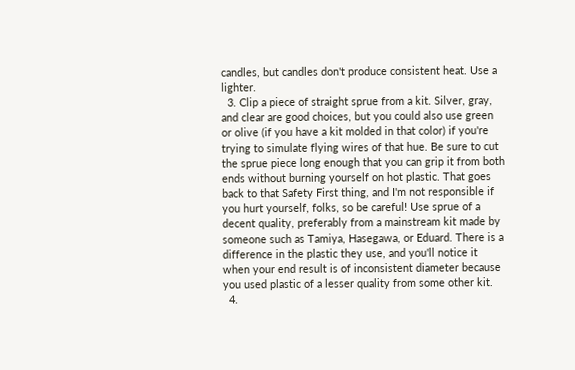candles, but candles don't produce consistent heat. Use a lighter.
  3. Clip a piece of straight sprue from a kit. Silver, gray, and clear are good choices, but you could also use green or olive (if you have a kit molded in that color) if you're trying to simulate flying wires of that hue. Be sure to cut the sprue piece long enough that you can grip it from both ends without burning yourself on hot plastic. That goes back to that Safety First thing, and I'm not responsible if you hurt yourself, folks, so be careful! Use sprue of a decent quality, preferably from a mainstream kit made by someone such as Tamiya, Hasegawa, or Eduard. There is a difference in the plastic they use, and you'll notice it when your end result is of inconsistent diameter because you used plastic of a lesser quality from some other kit.
  4.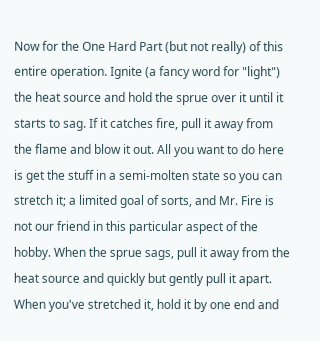Now for the One Hard Part (but not really) of this entire operation. Ignite (a fancy word for "light") the heat source and hold the sprue over it until it starts to sag. If it catches fire, pull it away from the flame and blow it out. All you want to do here is get the stuff in a semi-molten state so you can stretch it; a limited goal of sorts, and Mr. Fire is not our friend in this particular aspect of the hobby. When the sprue sags, pull it away from the heat source and quickly but gently pull it apart. When you've stretched it, hold it by one end and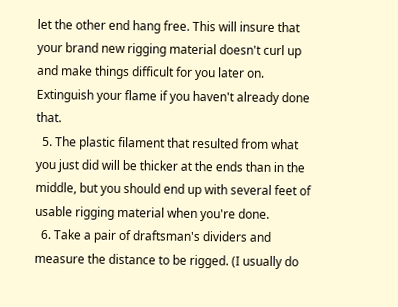let the other end hang free. This will insure that your brand new rigging material doesn't curl up and make things difficult for you later on. Extinguish your flame if you haven't already done that.
  5. The plastic filament that resulted from what you just did will be thicker at the ends than in the middle, but you should end up with several feet of usable rigging material when you're done.
  6. Take a pair of draftsman's dividers and measure the distance to be rigged. (I usually do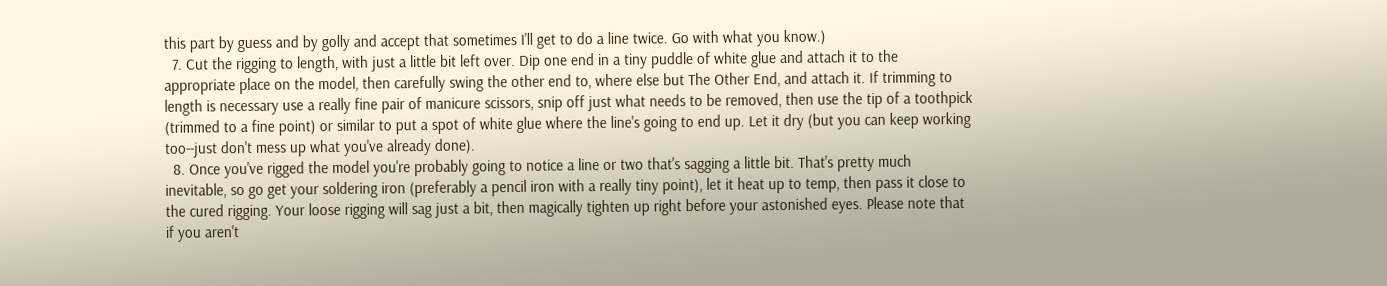this part by guess and by golly and accept that sometimes I'll get to do a line twice. Go with what you know.)
  7. Cut the rigging to length, with just a little bit left over. Dip one end in a tiny puddle of white glue and attach it to the appropriate place on the model, then carefully swing the other end to, where else but The Other End, and attach it. If trimming to length is necessary use a really fine pair of manicure scissors, snip off just what needs to be removed, then use the tip of a toothpick (trimmed to a fine point) or similar to put a spot of white glue where the line's going to end up. Let it dry (but you can keep working too--just don't mess up what you've already done).
  8. Once you've rigged the model you're probably going to notice a line or two that's sagging a little bit. That's pretty much inevitable, so go get your soldering iron (preferably a pencil iron with a really tiny point), let it heat up to temp, then pass it close to the cured rigging. Your loose rigging will sag just a bit, then magically tighten up right before your astonished eyes. Please note that if you aren't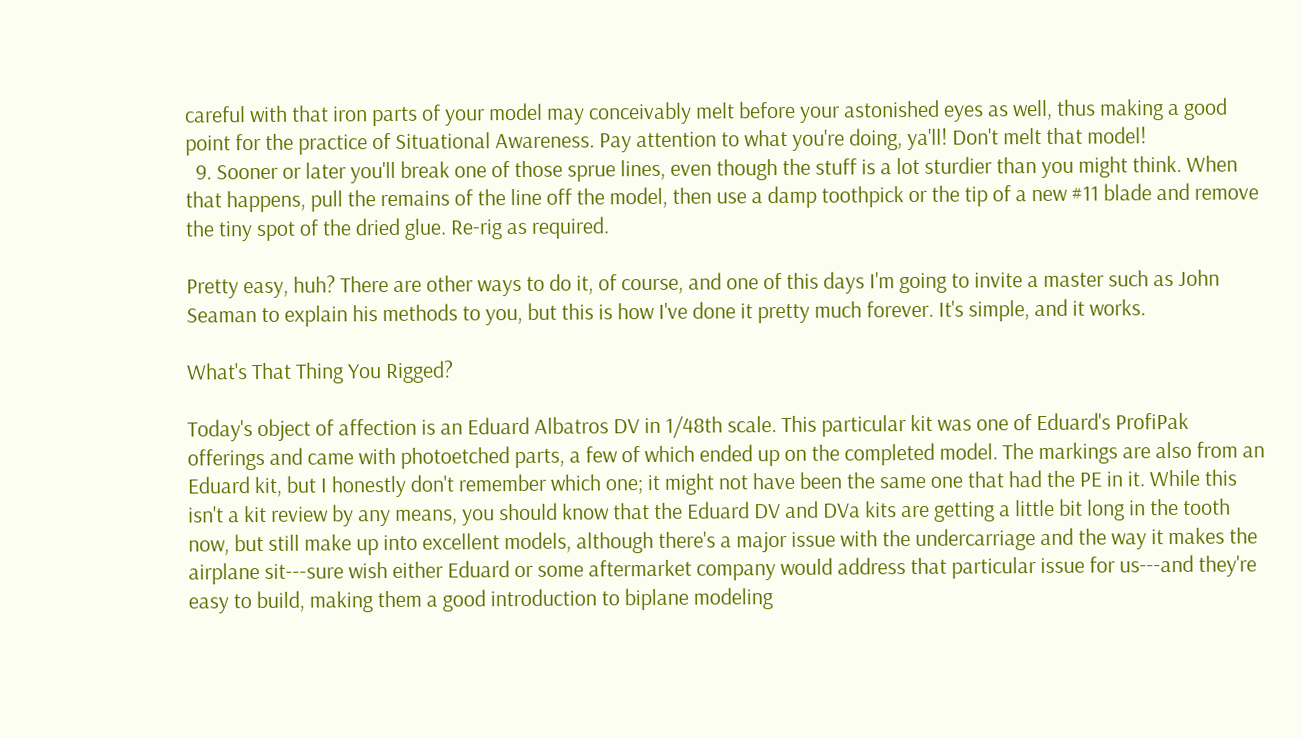careful with that iron parts of your model may conceivably melt before your astonished eyes as well, thus making a good point for the practice of Situational Awareness. Pay attention to what you're doing, ya'll! Don't melt that model!
  9. Sooner or later you'll break one of those sprue lines, even though the stuff is a lot sturdier than you might think. When that happens, pull the remains of the line off the model, then use a damp toothpick or the tip of a new #11 blade and remove the tiny spot of the dried glue. Re-rig as required.

Pretty easy, huh? There are other ways to do it, of course, and one of this days I'm going to invite a master such as John Seaman to explain his methods to you, but this is how I've done it pretty much forever. It's simple, and it works.

What's That Thing You Rigged?

Today's object of affection is an Eduard Albatros DV in 1/48th scale. This particular kit was one of Eduard's ProfiPak offerings and came with photoetched parts, a few of which ended up on the completed model. The markings are also from an Eduard kit, but I honestly don't remember which one; it might not have been the same one that had the PE in it. While this isn't a kit review by any means, you should know that the Eduard DV and DVa kits are getting a little bit long in the tooth now, but still make up into excellent models, although there's a major issue with the undercarriage and the way it makes the airplane sit---sure wish either Eduard or some aftermarket company would address that particular issue for us---and they're easy to build, making them a good introduction to biplane modeling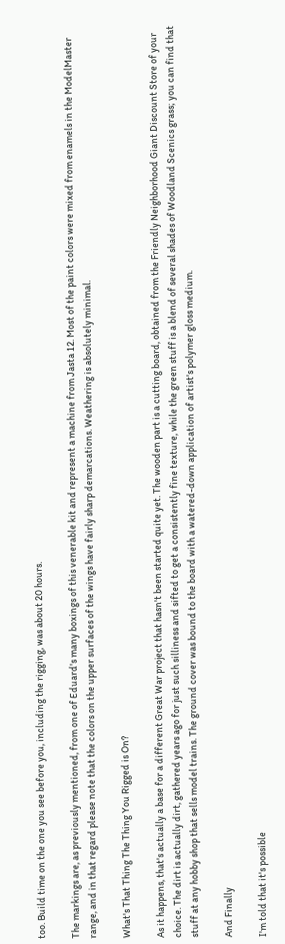too. Build time on the one you see before you, including the rigging, was about 20 hours.

The markings are, as previously mentioned, from one of Eduard's many boxings of this venerable kit and represent a machine from Jasta 12. Most of the paint colors were mixed from enamels in the ModelMaster range, and in that regard please note that the colors on the upper surfaces of the wings have fairly sharp demarcations. Weathering is absolutely minimal.

What's That Thing The Thing You Rigged is On?

As it happens, that's actually a base for a different Great War project that hasn't been started quite yet. The wooden part is a cutting board, obtained from the Friendly Neighborhood Giant Discount Store of your choice. The dirt is actually dirt, gathered years ago for just such silliness and sifted to get a consistently fine texture, while the green stuff is a blend of several shades of Woodland Scenics grass; you can find that stuff at any hobby shop that sells model trains. The ground cover was bound to the board with a watered-down application of artist's polymer gloss medium.

And Finally

I'm told that it's possible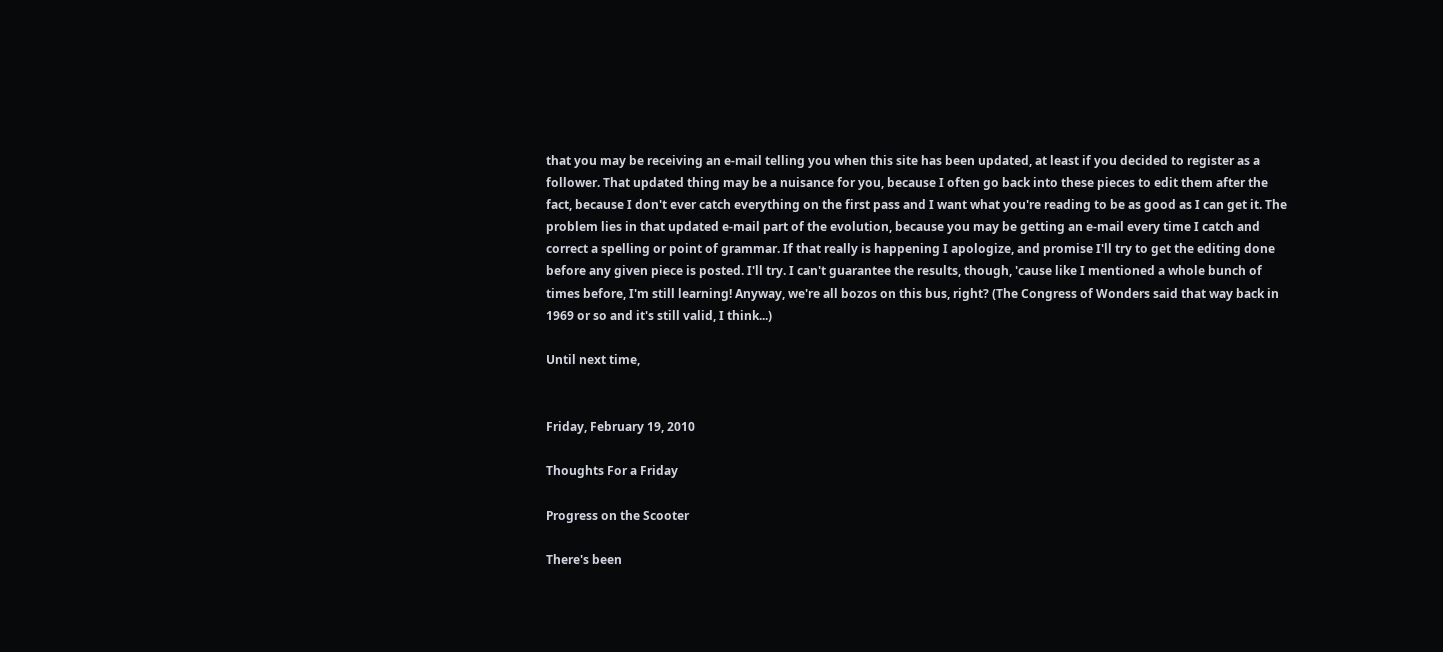that you may be receiving an e-mail telling you when this site has been updated, at least if you decided to register as a follower. That updated thing may be a nuisance for you, because I often go back into these pieces to edit them after the fact, because I don't ever catch everything on the first pass and I want what you're reading to be as good as I can get it. The problem lies in that updated e-mail part of the evolution, because you may be getting an e-mail every time I catch and correct a spelling or point of grammar. If that really is happening I apologize, and promise I'll try to get the editing done before any given piece is posted. I'll try. I can't guarantee the results, though, 'cause like I mentioned a whole bunch of times before, I'm still learning! Anyway, we're all bozos on this bus, right? (The Congress of Wonders said that way back in 1969 or so and it's still valid, I think...)

Until next time,


Friday, February 19, 2010

Thoughts For a Friday

Progress on the Scooter

There's been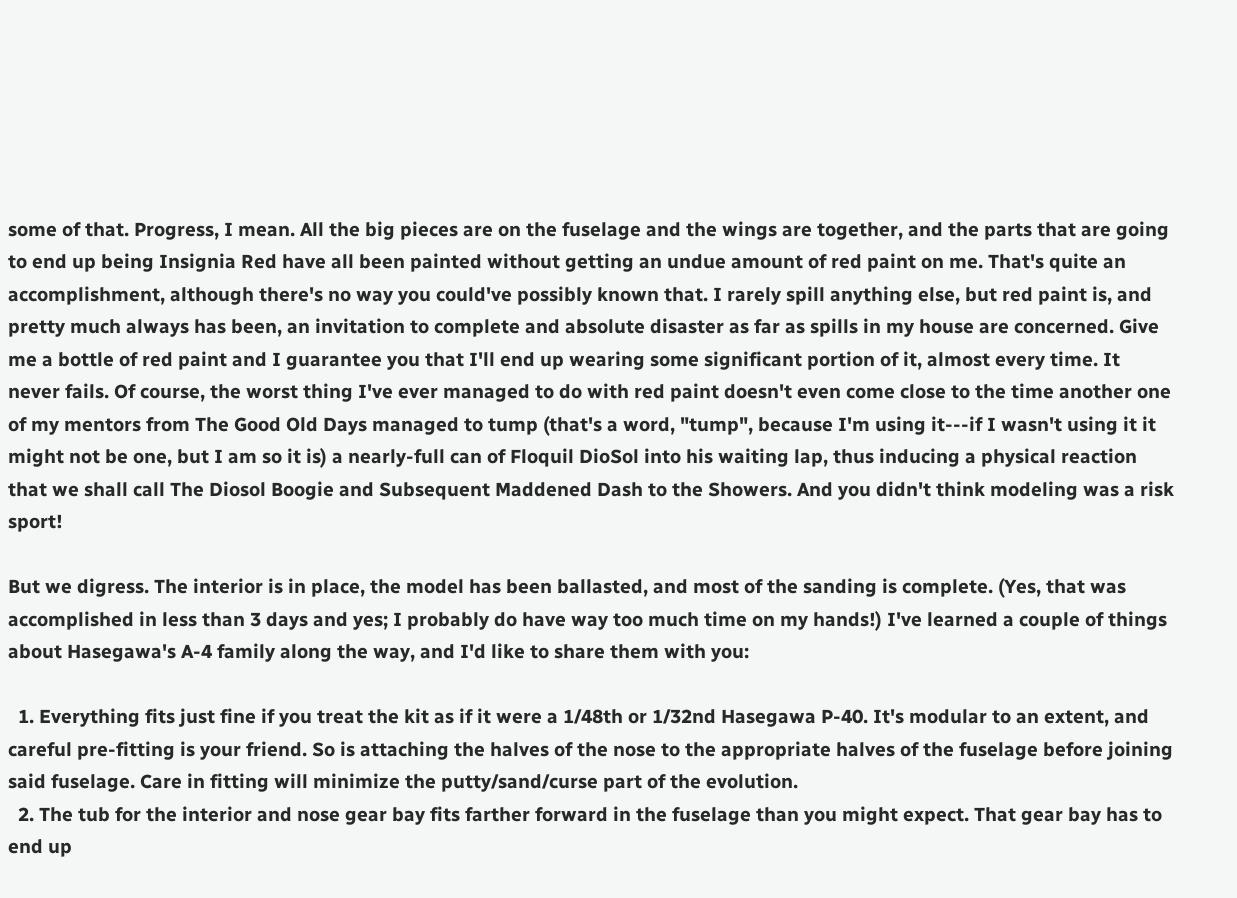some of that. Progress, I mean. All the big pieces are on the fuselage and the wings are together, and the parts that are going to end up being Insignia Red have all been painted without getting an undue amount of red paint on me. That's quite an accomplishment, although there's no way you could've possibly known that. I rarely spill anything else, but red paint is, and pretty much always has been, an invitation to complete and absolute disaster as far as spills in my house are concerned. Give me a bottle of red paint and I guarantee you that I'll end up wearing some significant portion of it, almost every time. It never fails. Of course, the worst thing I've ever managed to do with red paint doesn't even come close to the time another one of my mentors from The Good Old Days managed to tump (that's a word, "tump", because I'm using it---if I wasn't using it it might not be one, but I am so it is) a nearly-full can of Floquil DioSol into his waiting lap, thus inducing a physical reaction that we shall call The Diosol Boogie and Subsequent Maddened Dash to the Showers. And you didn't think modeling was a risk sport!

But we digress. The interior is in place, the model has been ballasted, and most of the sanding is complete. (Yes, that was accomplished in less than 3 days and yes; I probably do have way too much time on my hands!) I've learned a couple of things about Hasegawa's A-4 family along the way, and I'd like to share them with you:

  1. Everything fits just fine if you treat the kit as if it were a 1/48th or 1/32nd Hasegawa P-40. It's modular to an extent, and careful pre-fitting is your friend. So is attaching the halves of the nose to the appropriate halves of the fuselage before joining said fuselage. Care in fitting will minimize the putty/sand/curse part of the evolution.
  2. The tub for the interior and nose gear bay fits farther forward in the fuselage than you might expect. That gear bay has to end up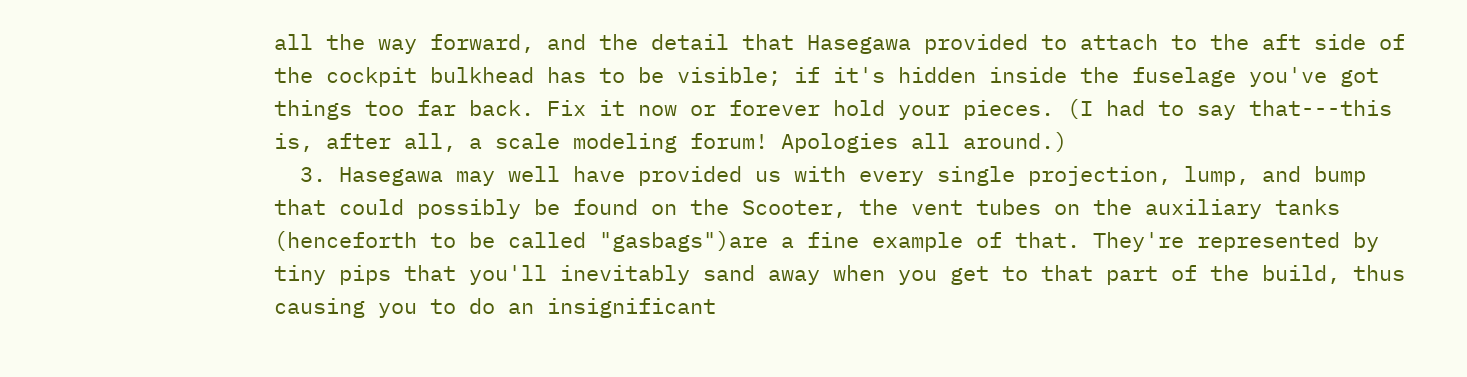all the way forward, and the detail that Hasegawa provided to attach to the aft side of the cockpit bulkhead has to be visible; if it's hidden inside the fuselage you've got things too far back. Fix it now or forever hold your pieces. (I had to say that---this is, after all, a scale modeling forum! Apologies all around.)
  3. Hasegawa may well have provided us with every single projection, lump, and bump that could possibly be found on the Scooter, the vent tubes on the auxiliary tanks (henceforth to be called "gasbags")are a fine example of that. They're represented by tiny pips that you'll inevitably sand away when you get to that part of the build, thus causing you to do an insignificant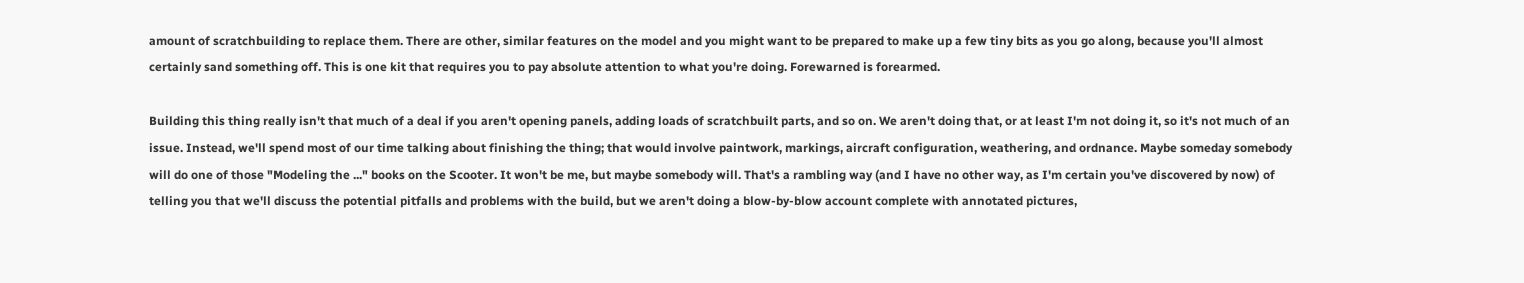amount of scratchbuilding to replace them. There are other, similar features on the model and you might want to be prepared to make up a few tiny bits as you go along, because you'll almost certainly sand something off. This is one kit that requires you to pay absolute attention to what you're doing. Forewarned is forearmed.

Building this thing really isn't that much of a deal if you aren't opening panels, adding loads of scratchbuilt parts, and so on. We aren't doing that, or at least I'm not doing it, so it's not much of an issue. Instead, we'll spend most of our time talking about finishing the thing; that would involve paintwork, markings, aircraft configuration, weathering, and ordnance. Maybe someday somebody will do one of those "Modeling the ..." books on the Scooter. It won't be me, but maybe somebody will. That's a rambling way (and I have no other way, as I'm certain you've discovered by now) of telling you that we'll discuss the potential pitfalls and problems with the build, but we aren't doing a blow-by-blow account complete with annotated pictures,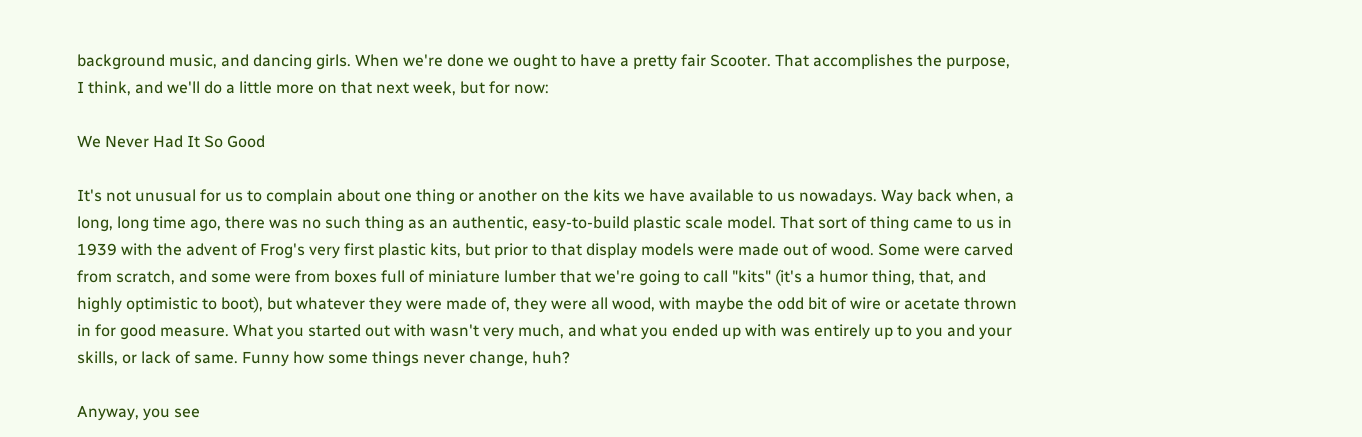background music, and dancing girls. When we're done we ought to have a pretty fair Scooter. That accomplishes the purpose, I think, and we'll do a little more on that next week, but for now:

We Never Had It So Good

It's not unusual for us to complain about one thing or another on the kits we have available to us nowadays. Way back when, a long, long time ago, there was no such thing as an authentic, easy-to-build plastic scale model. That sort of thing came to us in 1939 with the advent of Frog's very first plastic kits, but prior to that display models were made out of wood. Some were carved from scratch, and some were from boxes full of miniature lumber that we're going to call "kits" (it's a humor thing, that, and highly optimistic to boot), but whatever they were made of, they were all wood, with maybe the odd bit of wire or acetate thrown in for good measure. What you started out with wasn't very much, and what you ended up with was entirely up to you and your skills, or lack of same. Funny how some things never change, huh?

Anyway, you see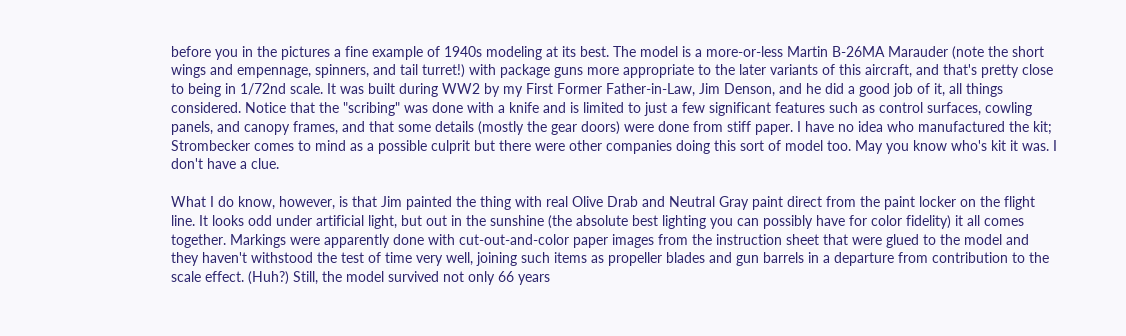before you in the pictures a fine example of 1940s modeling at its best. The model is a more-or-less Martin B-26MA Marauder (note the short wings and empennage, spinners, and tail turret!) with package guns more appropriate to the later variants of this aircraft, and that's pretty close to being in 1/72nd scale. It was built during WW2 by my First Former Father-in-Law, Jim Denson, and he did a good job of it, all things considered. Notice that the "scribing" was done with a knife and is limited to just a few significant features such as control surfaces, cowling panels, and canopy frames, and that some details (mostly the gear doors) were done from stiff paper. I have no idea who manufactured the kit; Strombecker comes to mind as a possible culprit but there were other companies doing this sort of model too. May you know who's kit it was. I don't have a clue.

What I do know, however, is that Jim painted the thing with real Olive Drab and Neutral Gray paint direct from the paint locker on the flight line. It looks odd under artificial light, but out in the sunshine (the absolute best lighting you can possibly have for color fidelity) it all comes together. Markings were apparently done with cut-out-and-color paper images from the instruction sheet that were glued to the model and they haven't withstood the test of time very well, joining such items as propeller blades and gun barrels in a departure from contribution to the scale effect. (Huh?) Still, the model survived not only 66 years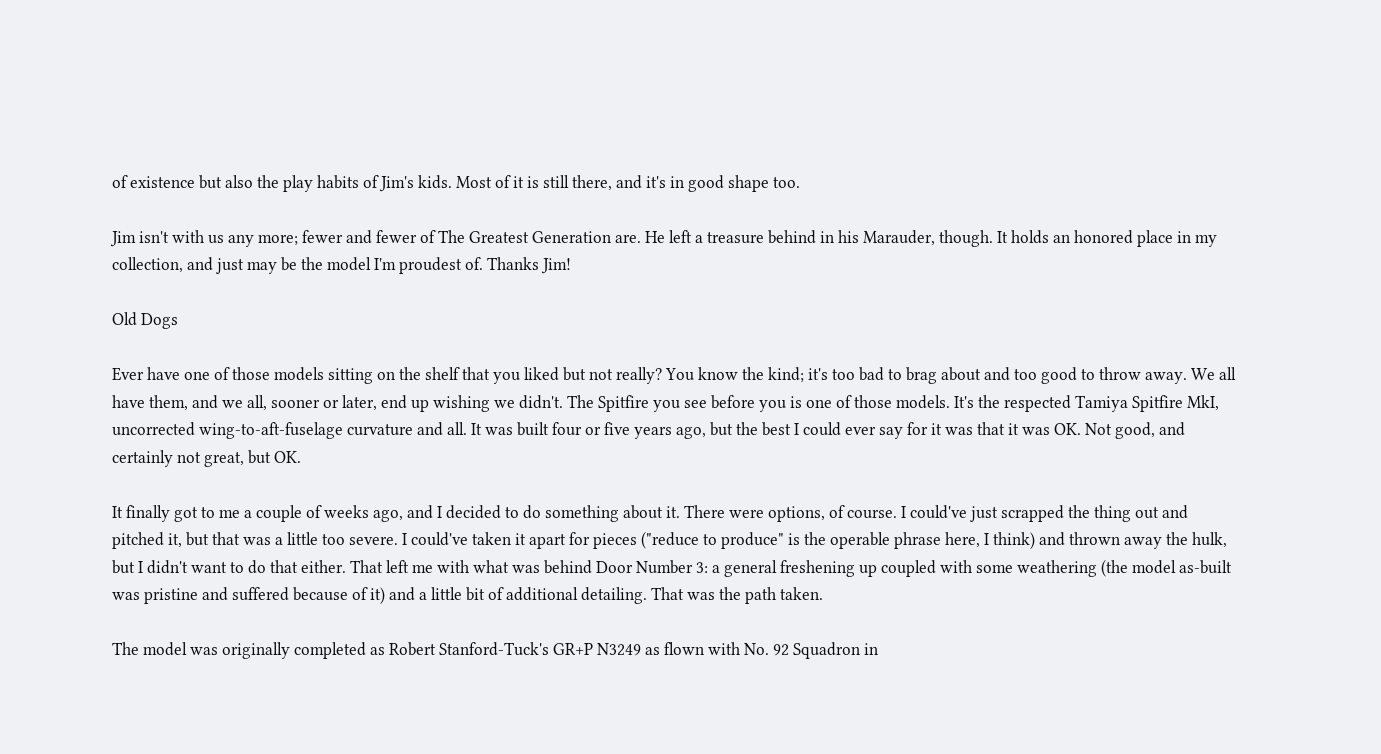of existence but also the play habits of Jim's kids. Most of it is still there, and it's in good shape too.

Jim isn't with us any more; fewer and fewer of The Greatest Generation are. He left a treasure behind in his Marauder, though. It holds an honored place in my collection, and just may be the model I'm proudest of. Thanks Jim!

Old Dogs

Ever have one of those models sitting on the shelf that you liked but not really? You know the kind; it's too bad to brag about and too good to throw away. We all have them, and we all, sooner or later, end up wishing we didn't. The Spitfire you see before you is one of those models. It's the respected Tamiya Spitfire MkI, uncorrected wing-to-aft-fuselage curvature and all. It was built four or five years ago, but the best I could ever say for it was that it was OK. Not good, and certainly not great, but OK.

It finally got to me a couple of weeks ago, and I decided to do something about it. There were options, of course. I could've just scrapped the thing out and pitched it, but that was a little too severe. I could've taken it apart for pieces ("reduce to produce" is the operable phrase here, I think) and thrown away the hulk, but I didn't want to do that either. That left me with what was behind Door Number 3: a general freshening up coupled with some weathering (the model as-built was pristine and suffered because of it) and a little bit of additional detailing. That was the path taken.

The model was originally completed as Robert Stanford-Tuck's GR+P N3249 as flown with No. 92 Squadron in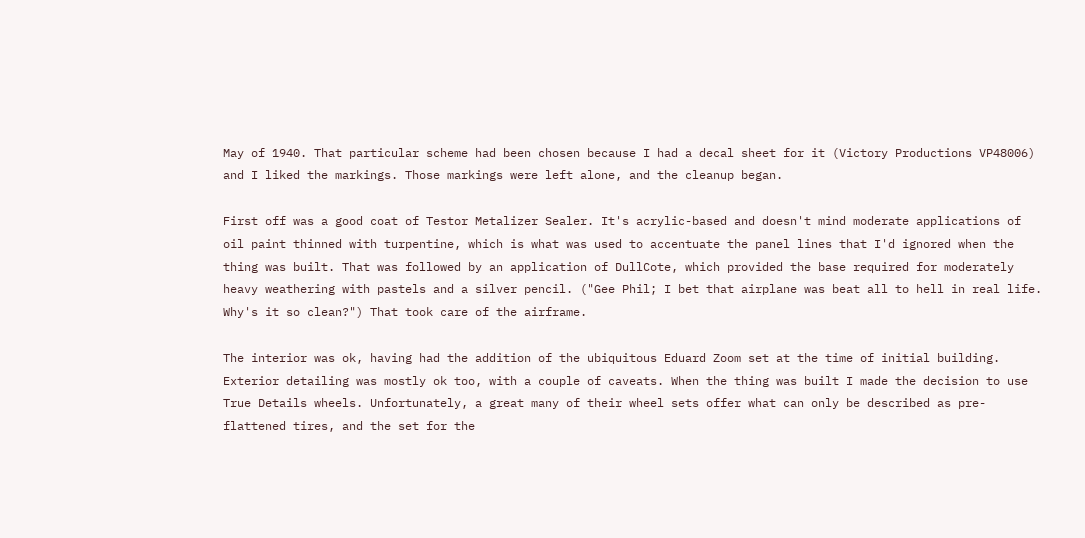May of 1940. That particular scheme had been chosen because I had a decal sheet for it (Victory Productions VP48006) and I liked the markings. Those markings were left alone, and the cleanup began.

First off was a good coat of Testor Metalizer Sealer. It's acrylic-based and doesn't mind moderate applications of oil paint thinned with turpentine, which is what was used to accentuate the panel lines that I'd ignored when the thing was built. That was followed by an application of DullCote, which provided the base required for moderately heavy weathering with pastels and a silver pencil. ("Gee Phil; I bet that airplane was beat all to hell in real life. Why's it so clean?") That took care of the airframe.

The interior was ok, having had the addition of the ubiquitous Eduard Zoom set at the time of initial building. Exterior detailing was mostly ok too, with a couple of caveats. When the thing was built I made the decision to use True Details wheels. Unfortunately, a great many of their wheel sets offer what can only be described as pre-flattened tires, and the set for the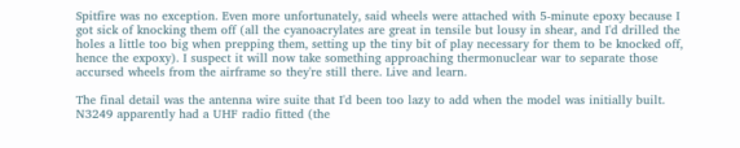Spitfire was no exception. Even more unfortunately, said wheels were attached with 5-minute epoxy because I got sick of knocking them off (all the cyanoacrylates are great in tensile but lousy in shear, and I'd drilled the holes a little too big when prepping them, setting up the tiny bit of play necessary for them to be knocked off, hence the expoxy). I suspect it will now take something approaching thermonuclear war to separate those accursed wheels from the airframe so they're still there. Live and learn.

The final detail was the antenna wire suite that I'd been too lazy to add when the model was initially built. N3249 apparently had a UHF radio fitted (the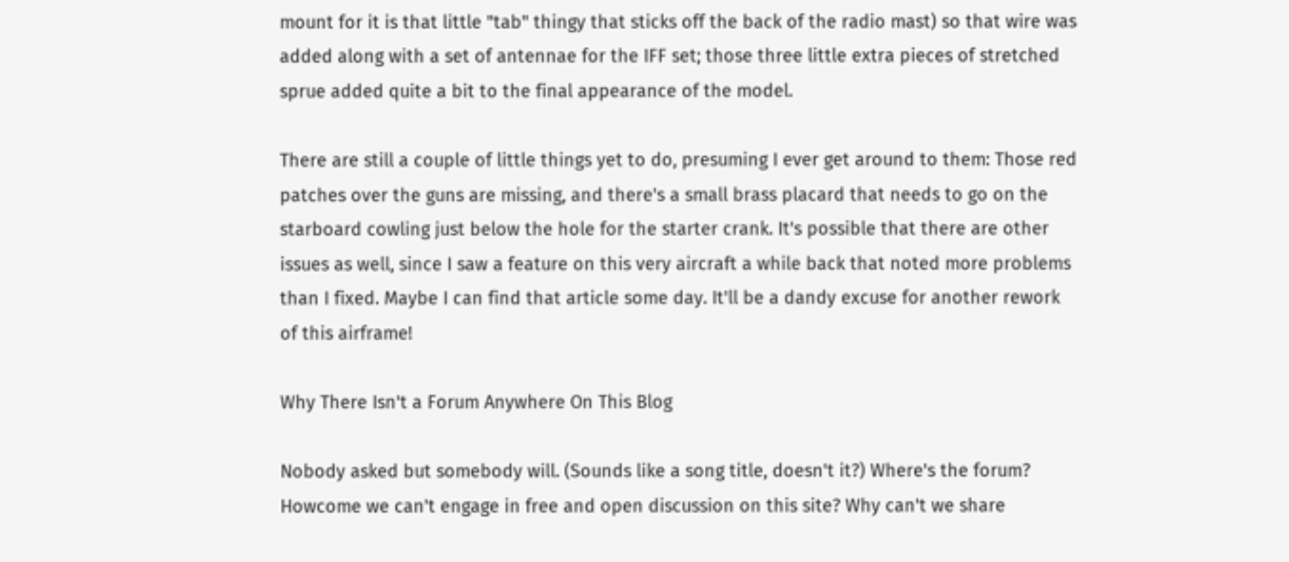mount for it is that little "tab" thingy that sticks off the back of the radio mast) so that wire was added along with a set of antennae for the IFF set; those three little extra pieces of stretched sprue added quite a bit to the final appearance of the model.

There are still a couple of little things yet to do, presuming I ever get around to them: Those red patches over the guns are missing, and there's a small brass placard that needs to go on the starboard cowling just below the hole for the starter crank. It's possible that there are other issues as well, since I saw a feature on this very aircraft a while back that noted more problems than I fixed. Maybe I can find that article some day. It'll be a dandy excuse for another rework of this airframe!

Why There Isn't a Forum Anywhere On This Blog

Nobody asked but somebody will. (Sounds like a song title, doesn't it?) Where's the forum? Howcome we can't engage in free and open discussion on this site? Why can't we share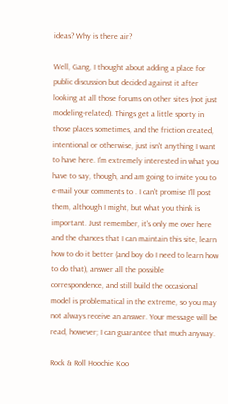ideas? Why is there air?

Well, Gang, I thought about adding a place for public discussion but decided against it after looking at all those forums on other sites (not just modeling-related). Things get a little sporty in those places sometimes, and the friction created, intentional or otherwise, just isn't anything I want to have here. I'm extremely interested in what you have to say, though, and am going to invite you to e-mail your comments to . I can't promise I'll post them, although I might, but what you think is important. Just remember, it's only me over here and the chances that I can maintain this site, learn how to do it better (and boy do I need to learn how to do that), answer all the possible correspondence, and still build the occasional model is problematical in the extreme, so you may not always receive an answer. Your message will be read, however; I can guarantee that much anyway.

Rock & Roll Hoochie Koo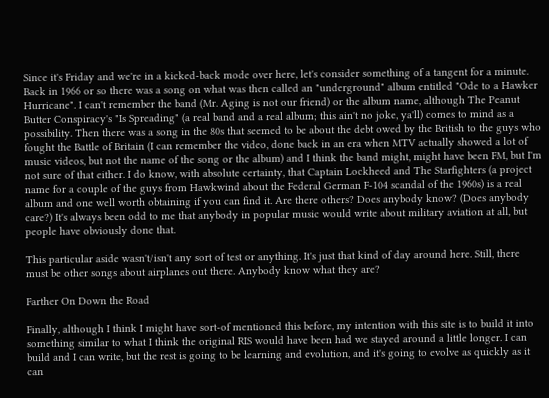Since it's Friday and we're in a kicked-back mode over here, let's consider something of a tangent for a minute. Back in 1966 or so there was a song on what was then called an "underground" album entitled "Ode to a Hawker Hurricane". I can't remember the band (Mr. Aging is not our friend) or the album name, although The Peanut Butter Conspiracy's "Is Spreading" (a real band and a real album; this ain't no joke, ya'll) comes to mind as a possibility. Then there was a song in the 80s that seemed to be about the debt owed by the British to the guys who fought the Battle of Britain (I can remember the video, done back in an era when MTV actually showed a lot of music videos, but not the name of the song or the album) and I think the band might, might have been FM, but I'm not sure of that either. I do know, with absolute certainty, that Captain Lockheed and The Starfighters (a project name for a couple of the guys from Hawkwind about the Federal German F-104 scandal of the 1960s) is a real album and one well worth obtaining if you can find it. Are there others? Does anybody know? (Does anybody care?) It's always been odd to me that anybody in popular music would write about military aviation at all, but people have obviously done that.

This particular aside wasn't/isn't any sort of test or anything. It's just that kind of day around here. Still, there must be other songs about airplanes out there. Anybody know what they are?

Farther On Down the Road

Finally, although I think I might have sort-of mentioned this before, my intention with this site is to build it into something similar to what I think the original RIS would have been had we stayed around a little longer. I can build and I can write, but the rest is going to be learning and evolution, and it's going to evolve as quickly as it can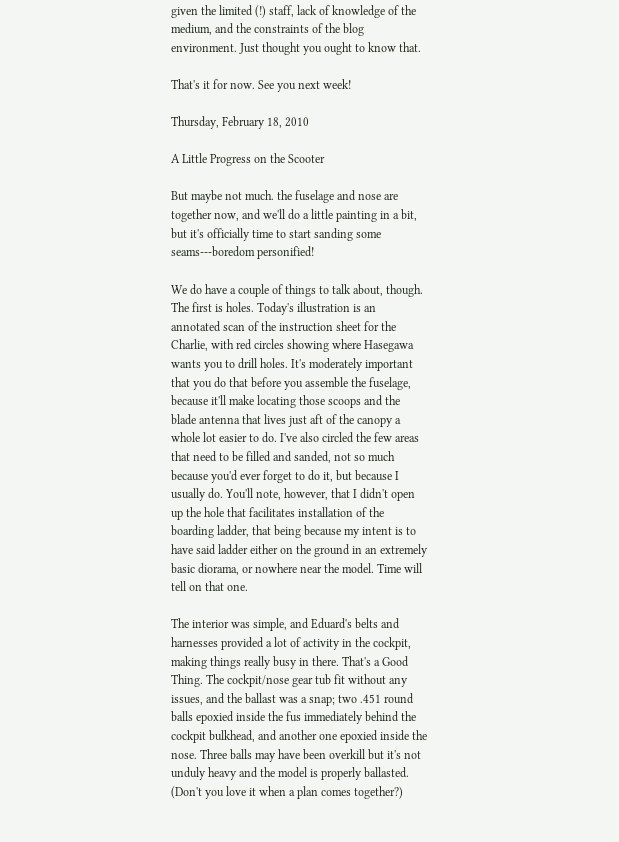given the limited (!) staff, lack of knowledge of the medium, and the constraints of the blog environment. Just thought you ought to know that.

That's it for now. See you next week!

Thursday, February 18, 2010

A Little Progress on the Scooter

But maybe not much. the fuselage and nose are together now, and we'll do a little painting in a bit, but it's officially time to start sanding some seams---boredom personified!

We do have a couple of things to talk about, though. The first is holes. Today's illustration is an annotated scan of the instruction sheet for the Charlie, with red circles showing where Hasegawa wants you to drill holes. It's moderately important that you do that before you assemble the fuselage, because it'll make locating those scoops and the blade antenna that lives just aft of the canopy a whole lot easier to do. I've also circled the few areas that need to be filled and sanded, not so much because you'd ever forget to do it, but because I usually do. You'll note, however, that I didn't open up the hole that facilitates installation of the boarding ladder, that being because my intent is to have said ladder either on the ground in an extremely basic diorama, or nowhere near the model. Time will tell on that one.

The interior was simple, and Eduard's belts and harnesses provided a lot of activity in the cockpit, making things really busy in there. That's a Good Thing. The cockpit/nose gear tub fit without any issues, and the ballast was a snap; two .451 round balls epoxied inside the fus immediately behind the cockpit bulkhead, and another one epoxied inside the nose. Three balls may have been overkill but it's not unduly heavy and the model is properly ballasted. (Don't you love it when a plan comes together?)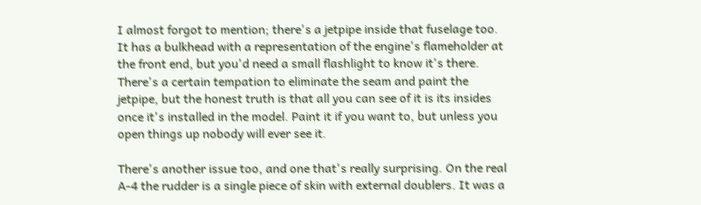I almost forgot to mention; there's a jetpipe inside that fuselage too. It has a bulkhead with a representation of the engine's flameholder at the front end, but you'd need a small flashlight to know it's there. There's a certain tempation to eliminate the seam and paint the jetpipe, but the honest truth is that all you can see of it is its insides once it's installed in the model. Paint it if you want to, but unless you open things up nobody will ever see it.

There's another issue too, and one that's really surprising. On the real A-4 the rudder is a single piece of skin with external doublers. It was a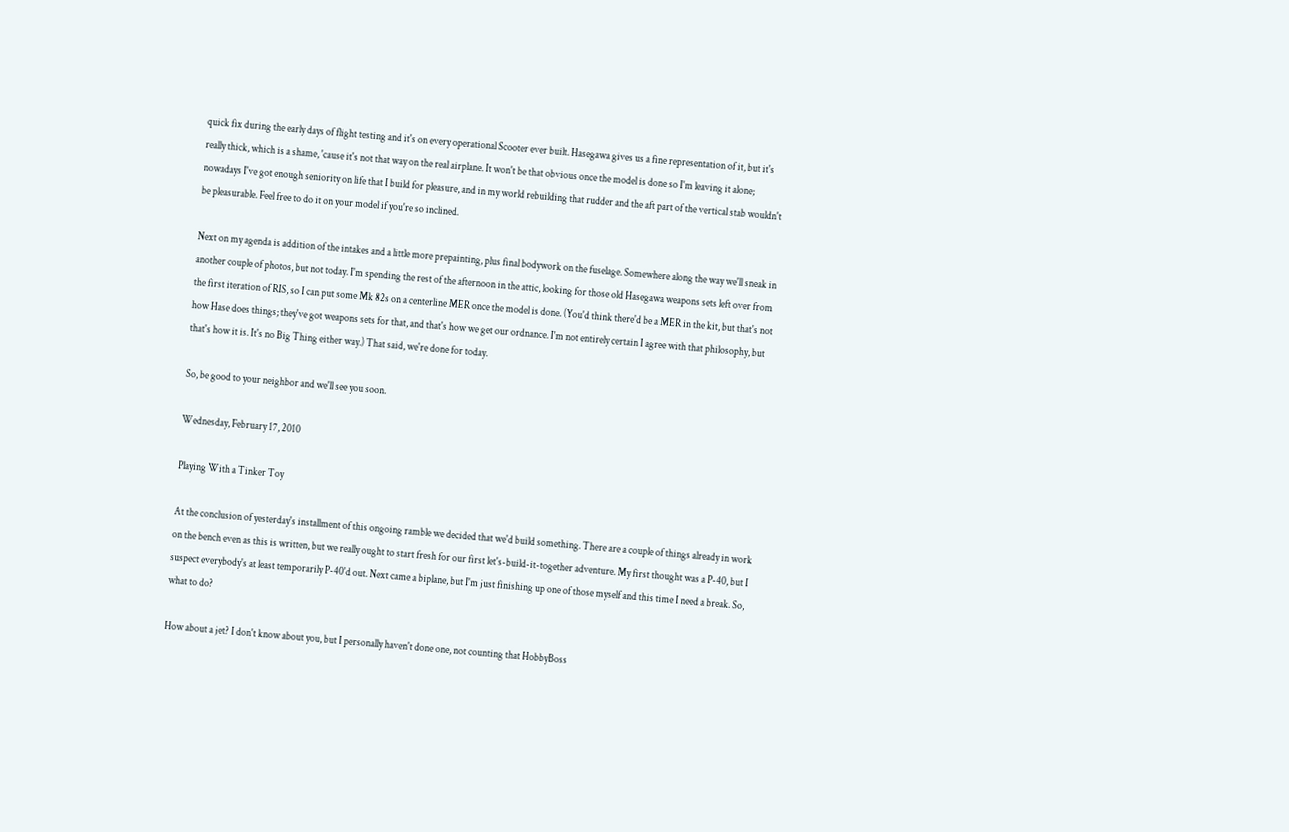quick fix during the early days of flight testing and it's on every operational Scooter ever built. Hasegawa gives us a fine representation of it, but it's really thick, which is a shame, 'cause it's not that way on the real airplane. It won't be that obvious once the model is done so I'm leaving it alone; nowadays I've got enough seniority on life that I build for pleasure, and in my world rebuilding that rudder and the aft part of the vertical stab wouldn't be pleasurable. Feel free to do it on your model if you're so inclined.

Next on my agenda is addition of the intakes and a little more prepainting, plus final bodywork on the fuselage. Somewhere along the way we'll sneak in another couple of photos, but not today. I'm spending the rest of the afternoon in the attic, looking for those old Hasegawa weapons sets left over from the first iteration of RIS, so I can put some Mk 82s on a centerline MER once the model is done. (You'd think there'd be a MER in the kit, but that's not how Hase does things; they've got weapons sets for that, and that's how we get our ordnance. I'm not entirely certain I agree with that philosophy, but that's how it is. It's no Big Thing either way.) That said, we're done for today.

So, be good to your neighbor and we'll see you soon.

Wednesday, February 17, 2010

Playing With a Tinker Toy

At the conclusion of yesterday's installment of this ongoing ramble we decided that we'd build something. There are a couple of things already in work on the bench even as this is written, but we really ought to start fresh for our first let's-build-it-together adventure. My first thought was a P-40, but I suspect everybody's at least temporarily P-40'd out. Next came a biplane, but I'm just finishing up one of those myself and this time I need a break. So, what to do?

How about a jet? I don't know about you, but I personally haven't done one, not counting that HobbyBoss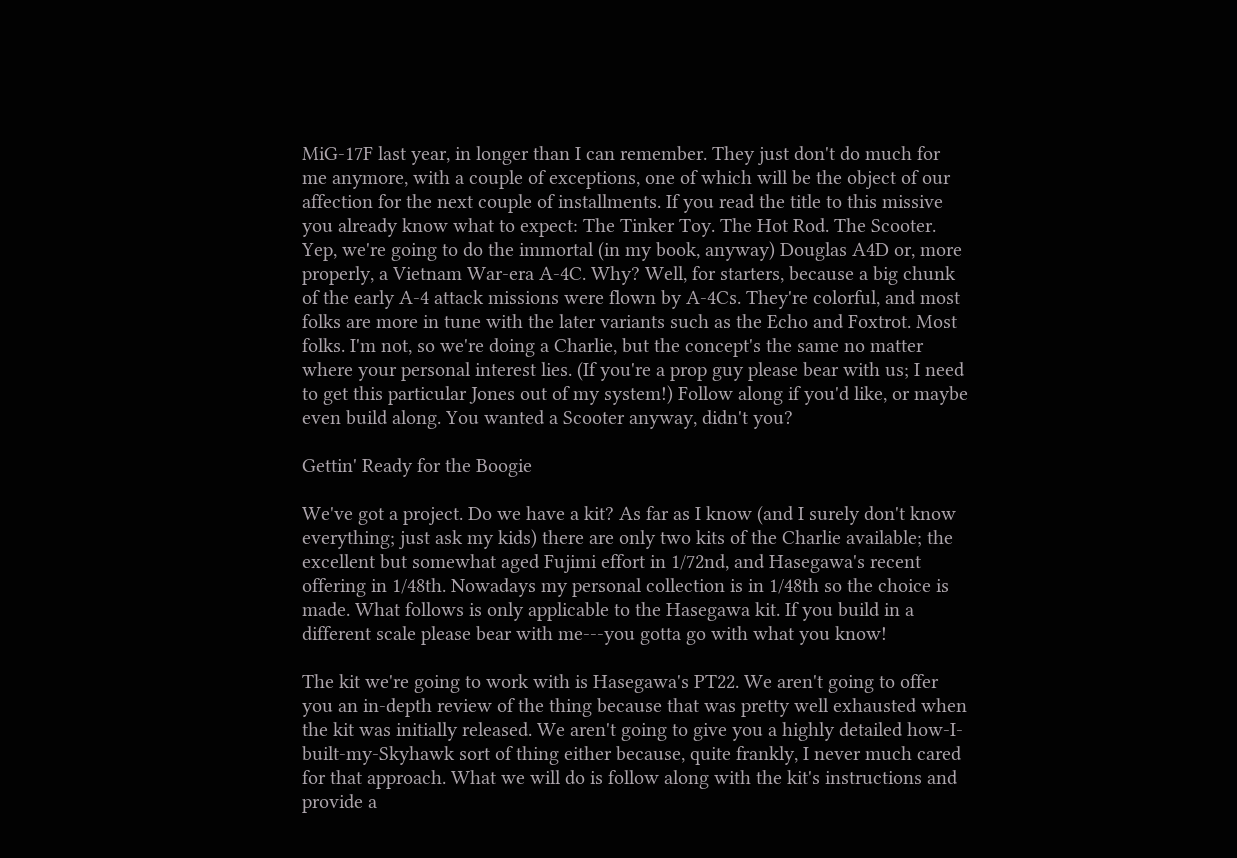MiG-17F last year, in longer than I can remember. They just don't do much for me anymore, with a couple of exceptions, one of which will be the object of our affection for the next couple of installments. If you read the title to this missive you already know what to expect: The Tinker Toy. The Hot Rod. The Scooter. Yep, we're going to do the immortal (in my book, anyway) Douglas A4D or, more properly, a Vietnam War-era A-4C. Why? Well, for starters, because a big chunk of the early A-4 attack missions were flown by A-4Cs. They're colorful, and most folks are more in tune with the later variants such as the Echo and Foxtrot. Most folks. I'm not, so we're doing a Charlie, but the concept's the same no matter where your personal interest lies. (If you're a prop guy please bear with us; I need to get this particular Jones out of my system!) Follow along if you'd like, or maybe even build along. You wanted a Scooter anyway, didn't you?

Gettin' Ready for the Boogie

We've got a project. Do we have a kit? As far as I know (and I surely don't know everything; just ask my kids) there are only two kits of the Charlie available; the excellent but somewhat aged Fujimi effort in 1/72nd, and Hasegawa's recent offering in 1/48th. Nowadays my personal collection is in 1/48th so the choice is made. What follows is only applicable to the Hasegawa kit. If you build in a different scale please bear with me---you gotta go with what you know!

The kit we're going to work with is Hasegawa's PT22. We aren't going to offer you an in-depth review of the thing because that was pretty well exhausted when the kit was initially released. We aren't going to give you a highly detailed how-I-built-my-Skyhawk sort of thing either because, quite frankly, I never much cared for that approach. What we will do is follow along with the kit's instructions and provide a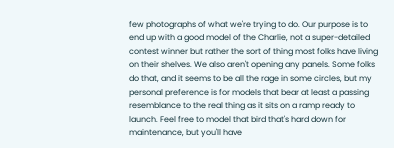few photographs of what we're trying to do. Our purpose is to end up with a good model of the Charlie, not a super-detailed contest winner but rather the sort of thing most folks have living on their shelves. We also aren't opening any panels. Some folks do that, and it seems to be all the rage in some circles, but my personal preference is for models that bear at least a passing resemblance to the real thing as it sits on a ramp ready to launch. Feel free to model that bird that's hard down for maintenance, but you'll have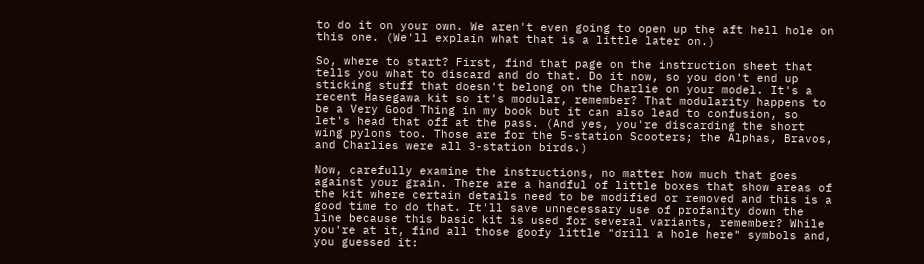to do it on your own. We aren't even going to open up the aft hell hole on this one. (We'll explain what that is a little later on.)

So, where to start? First, find that page on the instruction sheet that tells you what to discard and do that. Do it now, so you don't end up sticking stuff that doesn't belong on the Charlie on your model. It's a recent Hasegawa kit so it's modular, remember? That modularity happens to be a Very Good Thing in my book but it can also lead to confusion, so let's head that off at the pass. (And yes, you're discarding the short wing pylons too. Those are for the 5-station Scooters; the Alphas, Bravos, and Charlies were all 3-station birds.)

Now, carefully examine the instructions, no matter how much that goes against your grain. There are a handful of little boxes that show areas of the kit where certain details need to be modified or removed and this is a good time to do that. It'll save unnecessary use of profanity down the line because this basic kit is used for several variants, remember? While you're at it, find all those goofy little "drill a hole here" symbols and, you guessed it: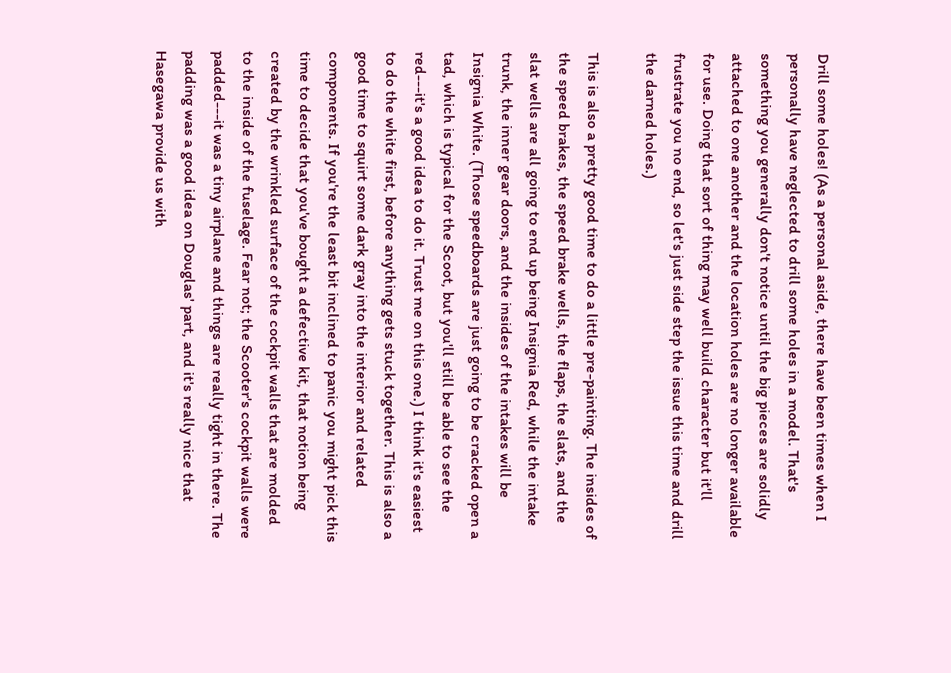Drill some holes! (As a personal aside, there have been times when I personally have neglected to drill some holes in a model. That's something you generally don't notice until the big pieces are solidly attached to one another and the location holes are no longer available for use. Doing that sort of thing may well build character but it'll frustrate you no end, so let's just side step the issue this time and drill the darned holes.)

This is also a pretty good time to do a little pre-painting. The insides of the speed brakes, the speed brake wells, the flaps, the slats, and the slat wells are all going to end up being Insignia Red, while the intake trunk, the inner gear doors, and the insides of the intakes will be Insignia White. (Those speedboards are just going to be cracked open a tad, which is typical for the Scoot, but you'll still be able to see the red---it's a good idea to do it. Trust me on this one.) I think it's easiest to do the white first, before anything gets stuck together. This is also a good time to squirt some dark gray into the interior and related components. If you're the least bit inclined to panic you might pick this time to decide that you've bought a defective kit, that notion being created by the wrinkled surface of the cockpit walls that are molded to the inside of the fuselage. Fear not; the Scooter's cockpit walls were padded---it was a tiny airplane and things are really tight in there. The padding was a good idea on Douglas' part, and it's really nice that Hasegawa provide us with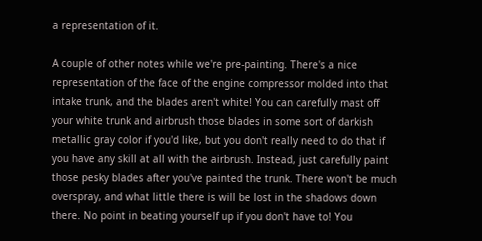a representation of it.

A couple of other notes while we're pre-painting. There's a nice representation of the face of the engine compressor molded into that intake trunk, and the blades aren't white! You can carefully mast off your white trunk and airbrush those blades in some sort of darkish metallic gray color if you'd like, but you don't really need to do that if you have any skill at all with the airbrush. Instead, just carefully paint those pesky blades after you've painted the trunk. There won't be much overspray, and what little there is will be lost in the shadows down there. No point in beating yourself up if you don't have to! You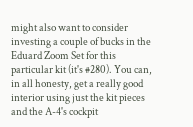might also want to consider investing a couple of bucks in the Eduard Zoom Set for this particular kit (it's #280). You can, in all honesty, get a really good interior using just the kit pieces and the A-4's cockpit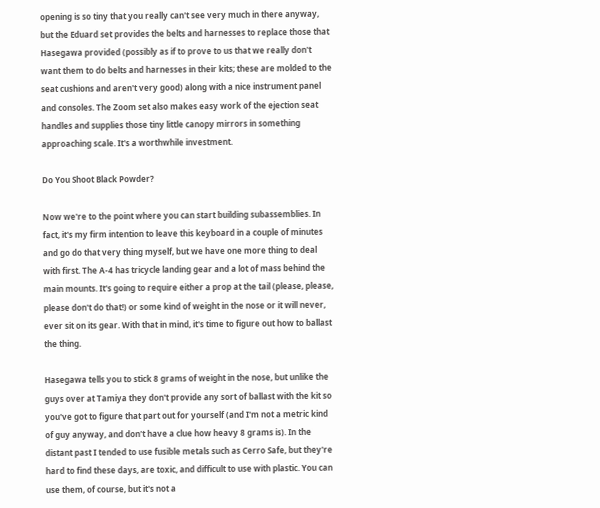opening is so tiny that you really can't see very much in there anyway, but the Eduard set provides the belts and harnesses to replace those that Hasegawa provided (possibly as if to prove to us that we really don't want them to do belts and harnesses in their kits; these are molded to the seat cushions and aren't very good) along with a nice instrument panel and consoles. The Zoom set also makes easy work of the ejection seat handles and supplies those tiny little canopy mirrors in something approaching scale. It's a worthwhile investment.

Do You Shoot Black Powder?

Now we're to the point where you can start building subassemblies. In fact, it's my firm intention to leave this keyboard in a couple of minutes and go do that very thing myself, but we have one more thing to deal with first. The A-4 has tricycle landing gear and a lot of mass behind the main mounts. It's going to require either a prop at the tail (please, please, please don't do that!) or some kind of weight in the nose or it will never, ever sit on its gear. With that in mind, it's time to figure out how to ballast the thing.

Hasegawa tells you to stick 8 grams of weight in the nose, but unlike the guys over at Tamiya they don't provide any sort of ballast with the kit so you've got to figure that part out for yourself (and I'm not a metric kind of guy anyway, and don't have a clue how heavy 8 grams is). In the distant past I tended to use fusible metals such as Cerro Safe, but they're hard to find these days, are toxic, and difficult to use with plastic. You can use them, of course, but it's not a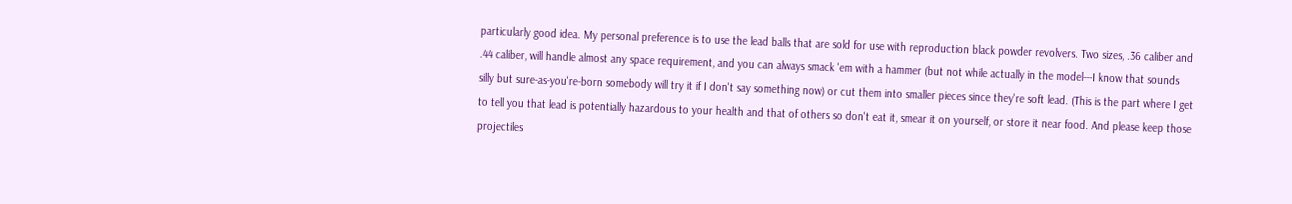particularly good idea. My personal preference is to use the lead balls that are sold for use with reproduction black powder revolvers. Two sizes, .36 caliber and .44 caliber, will handle almost any space requirement, and you can always smack 'em with a hammer (but not while actually in the model---I know that sounds silly but sure-as-you're-born somebody will try it if I don't say something now) or cut them into smaller pieces since they're soft lead. (This is the part where I get to tell you that lead is potentially hazardous to your health and that of others so don't eat it, smear it on yourself, or store it near food. And please keep those projectiles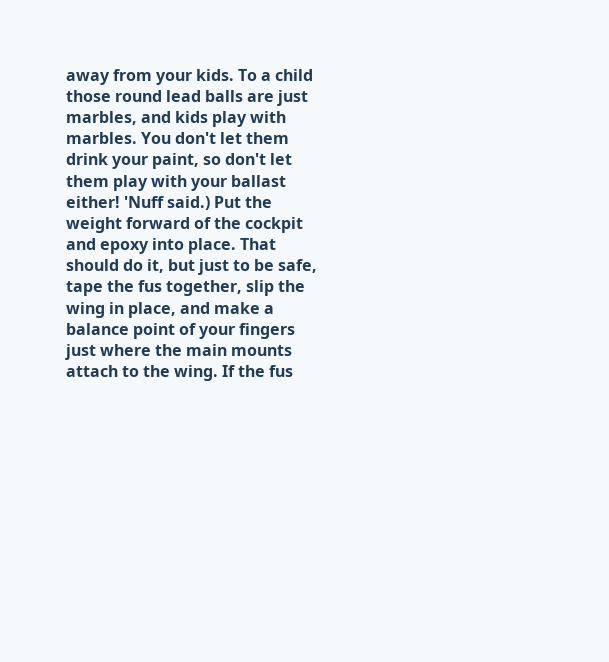away from your kids. To a child those round lead balls are just marbles, and kids play with marbles. You don't let them drink your paint, so don't let them play with your ballast either! 'Nuff said.) Put the weight forward of the cockpit and epoxy into place. That should do it, but just to be safe, tape the fus together, slip the wing in place, and make a balance point of your fingers just where the main mounts attach to the wing. If the fus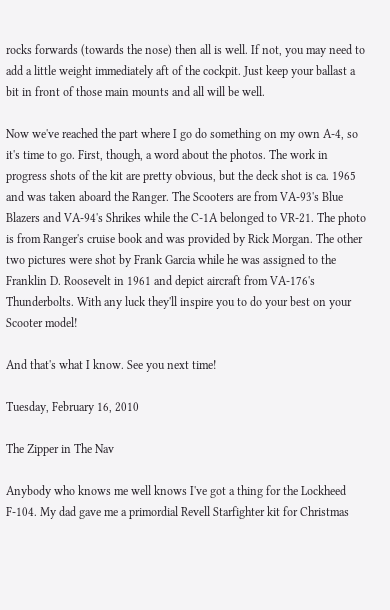rocks forwards (towards the nose) then all is well. If not, you may need to add a little weight immediately aft of the cockpit. Just keep your ballast a bit in front of those main mounts and all will be well.

Now we've reached the part where I go do something on my own A-4, so it's time to go. First, though, a word about the photos. The work in progress shots of the kit are pretty obvious, but the deck shot is ca. 1965 and was taken aboard the Ranger. The Scooters are from VA-93's Blue Blazers and VA-94's Shrikes while the C-1A belonged to VR-21. The photo is from Ranger's cruise book and was provided by Rick Morgan. The other two pictures were shot by Frank Garcia while he was assigned to the Franklin D. Roosevelt in 1961 and depict aircraft from VA-176's Thunderbolts. With any luck they'll inspire you to do your best on your Scooter model!

And that's what I know. See you next time!

Tuesday, February 16, 2010

The Zipper in The Nav

Anybody who knows me well knows I've got a thing for the Lockheed F-104. My dad gave me a primordial Revell Starfighter kit for Christmas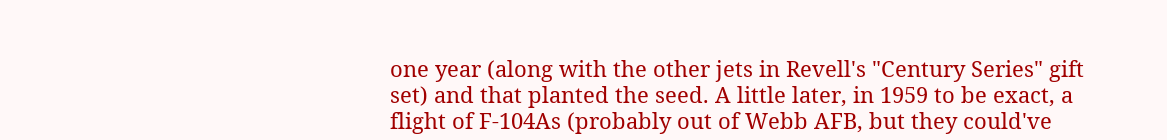one year (along with the other jets in Revell's "Century Series" gift set) and that planted the seed. A little later, in 1959 to be exact, a flight of F-104As (probably out of Webb AFB, but they could've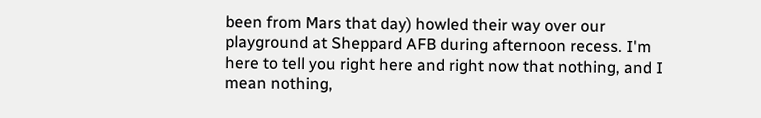been from Mars that day) howled their way over our playground at Sheppard AFB during afternoon recess. I'm here to tell you right here and right now that nothing, and I mean nothing,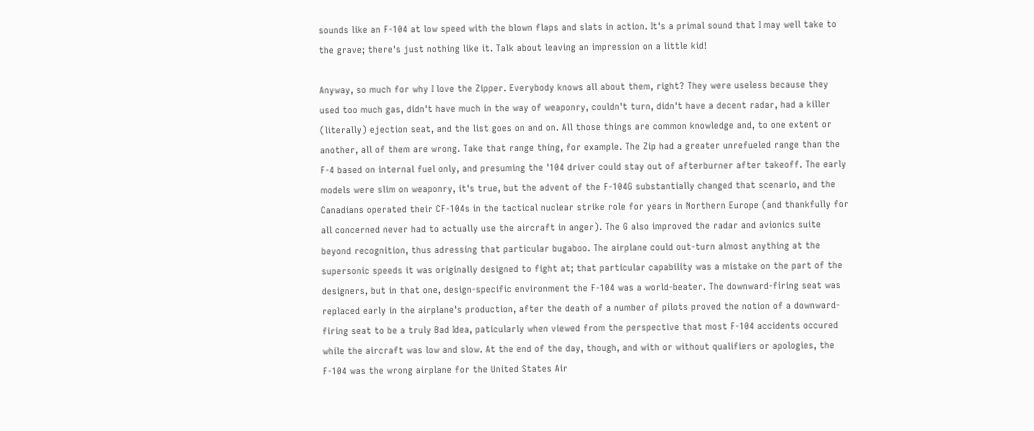sounds like an F-104 at low speed with the blown flaps and slats in action. It's a primal sound that I may well take to the grave; there's just nothing like it. Talk about leaving an impression on a little kid!

Anyway, so much for why I love the Zipper. Everybody knows all about them, right? They were useless because they used too much gas, didn't have much in the way of weaponry, couldn't turn, didn't have a decent radar, had a killer (literally) ejection seat, and the list goes on and on. All those things are common knowledge and, to one extent or another, all of them are wrong. Take that range thing, for example. The Zip had a greater unrefueled range than the F-4 based on internal fuel only, and presuming the '104 driver could stay out of afterburner after takeoff. The early models were slim on weaponry, it's true, but the advent of the F-104G substantially changed that scenario, and the Canadians operated their CF-104s in the tactical nuclear strike role for years in Northern Europe (and thankfully for all concerned never had to actually use the aircraft in anger). The G also improved the radar and avionics suite beyond recognition, thus adressing that particular bugaboo. The airplane could out-turn almost anything at the supersonic speeds it was originally designed to fight at; that particular capability was a mistake on the part of the designers, but in that one, design-specific environment the F-104 was a world-beater. The downward-firing seat was replaced early in the airplane's production, after the death of a number of pilots proved the notion of a downward-firing seat to be a truly Bad Idea, paticularly when viewed from the perspective that most F-104 accidents occured while the aircraft was low and slow. At the end of the day, though, and with or without qualifiers or apologies, the F-104 was the wrong airplane for the United States Air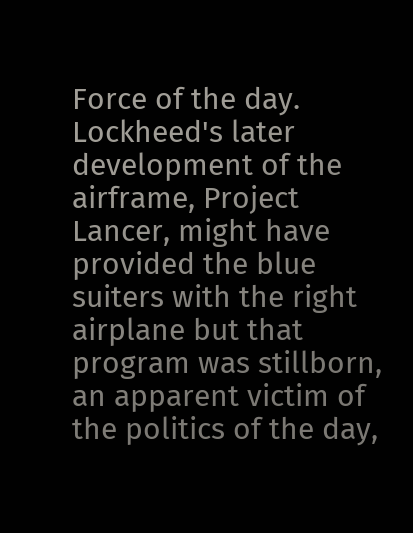Force of the day. Lockheed's later development of the airframe, Project Lancer, might have provided the blue suiters with the right airplane but that program was stillborn, an apparent victim of the politics of the day,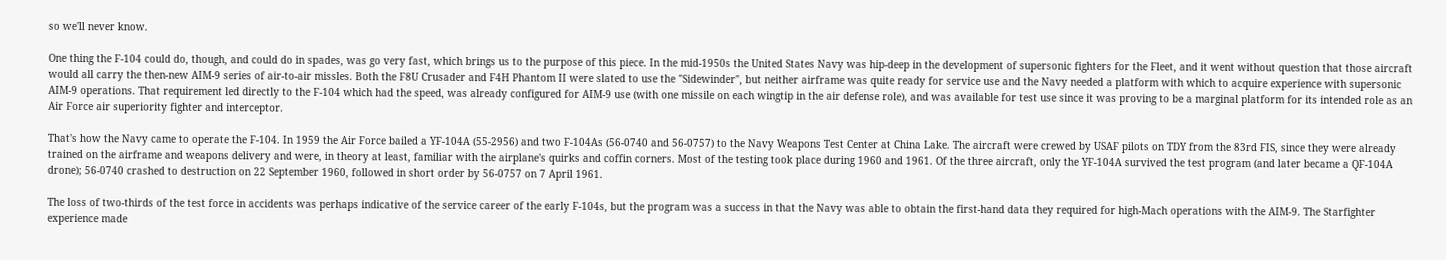so we'll never know.

One thing the F-104 could do, though, and could do in spades, was go very fast, which brings us to the purpose of this piece. In the mid-1950s the United States Navy was hip-deep in the development of supersonic fighters for the Fleet, and it went without question that those aircraft would all carry the then-new AIM-9 series of air-to-air missles. Both the F8U Crusader and F4H Phantom II were slated to use the "Sidewinder", but neither airframe was quite ready for service use and the Navy needed a platform with which to acquire experience with supersonic AIM-9 operations. That requirement led directly to the F-104 which had the speed, was already configured for AIM-9 use (with one missile on each wingtip in the air defense role), and was available for test use since it was proving to be a marginal platform for its intended role as an Air Force air superiority fighter and interceptor.

That's how the Navy came to operate the F-104. In 1959 the Air Force bailed a YF-104A (55-2956) and two F-104As (56-0740 and 56-0757) to the Navy Weapons Test Center at China Lake. The aircraft were crewed by USAF pilots on TDY from the 83rd FIS, since they were already trained on the airframe and weapons delivery and were, in theory at least, familiar with the airplane's quirks and coffin corners. Most of the testing took place during 1960 and 1961. Of the three aircraft, only the YF-104A survived the test program (and later became a QF-104A drone); 56-0740 crashed to destruction on 22 September 1960, followed in short order by 56-0757 on 7 April 1961.

The loss of two-thirds of the test force in accidents was perhaps indicative of the service career of the early F-104s, but the program was a success in that the Navy was able to obtain the first-hand data they required for high-Mach operations with the AIM-9. The Starfighter experience made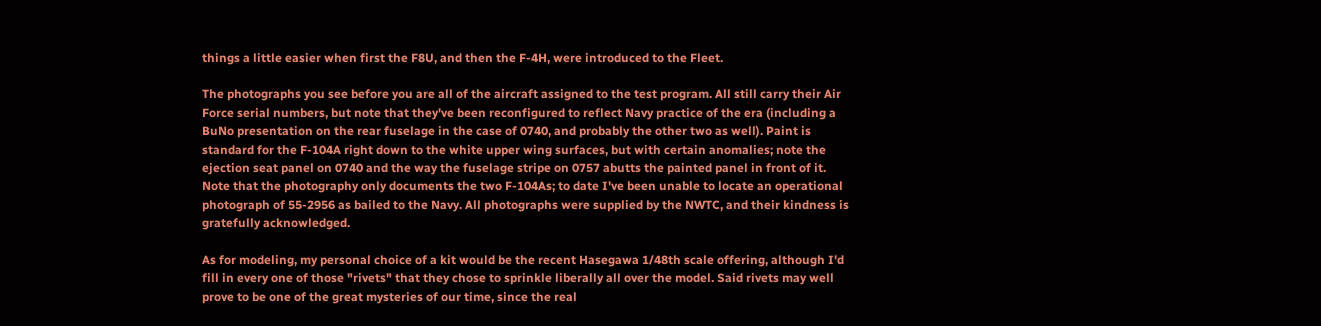things a little easier when first the F8U, and then the F-4H, were introduced to the Fleet.

The photographs you see before you are all of the aircraft assigned to the test program. All still carry their Air Force serial numbers, but note that they've been reconfigured to reflect Navy practice of the era (including a BuNo presentation on the rear fuselage in the case of 0740, and probably the other two as well). Paint is standard for the F-104A right down to the white upper wing surfaces, but with certain anomalies; note the ejection seat panel on 0740 and the way the fuselage stripe on 0757 abutts the painted panel in front of it. Note that the photography only documents the two F-104As; to date I've been unable to locate an operational photograph of 55-2956 as bailed to the Navy. All photographs were supplied by the NWTC, and their kindness is gratefully acknowledged.

As for modeling, my personal choice of a kit would be the recent Hasegawa 1/48th scale offering, although I'd fill in every one of those "rivets" that they chose to sprinkle liberally all over the model. Said rivets may well prove to be one of the great mysteries of our time, since the real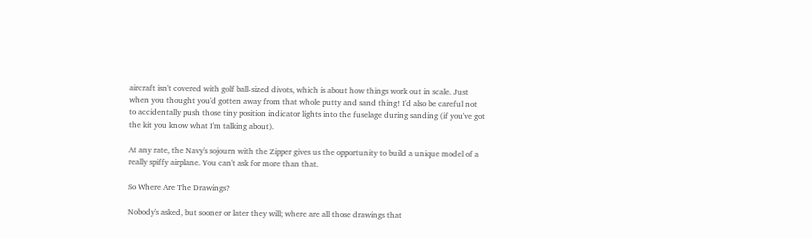aircraft isn't covered with golf ball-sized divots, which is about how things work out in scale. Just when you thought you'd gotten away from that whole putty and sand thing! I'd also be careful not to accidentally push those tiny position indicator lights into the fuselage during sanding (if you've got the kit you know what I'm talking about).

At any rate, the Navy's sojourn with the Zipper gives us the opportunity to build a unique model of a really spiffy airplane. You can't ask for more than that.

So Where Are The Drawings?

Nobody's asked, but sooner or later they will; where are all those drawings that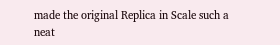made the original Replica in Scale such a neat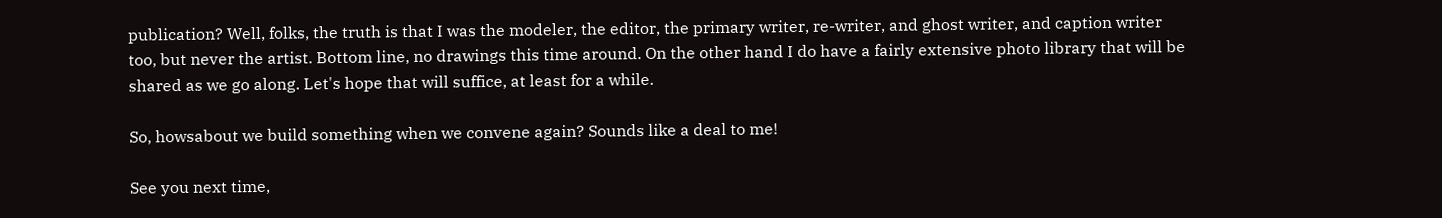publication? Well, folks, the truth is that I was the modeler, the editor, the primary writer, re-writer, and ghost writer, and caption writer too, but never the artist. Bottom line, no drawings this time around. On the other hand I do have a fairly extensive photo library that will be shared as we go along. Let's hope that will suffice, at least for a while.

So, howsabout we build something when we convene again? Sounds like a deal to me!

See you next time,